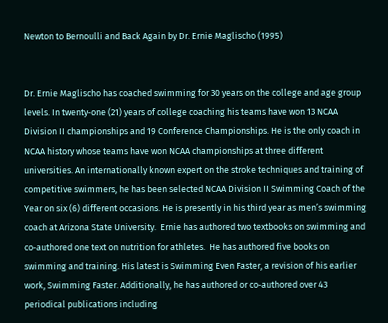Newton to Bernoulli and Back Again by Dr. Ernie Maglischo (1995)


Dr. Ernie Maglischo has coached swimming for 30 years on the college and age group levels. In twenty‑one (21) years of college coaching his teams have won 13 NCAA Division II championships and 19 Conference Championships. He is the only coach in NCAA history whose teams have won NCAA championships at three different universities. An internationally known expert on the stroke techniques and training of competitive swimmers, he has been selected NCAA Division II Swimming Coach of the Year on six (6) different occasions. He is presently in his third year as men’s swimming coach at Arizona State University.  Ernie has authored two textbooks on swimming and co‑authored one text on nutrition for athletes.  He has authored five books on swimming and training. His latest is Swimming Even Faster, a revision of his earlier work, Swimming Faster. Additionally, he has authored or co‑authored over 43 periodical publications including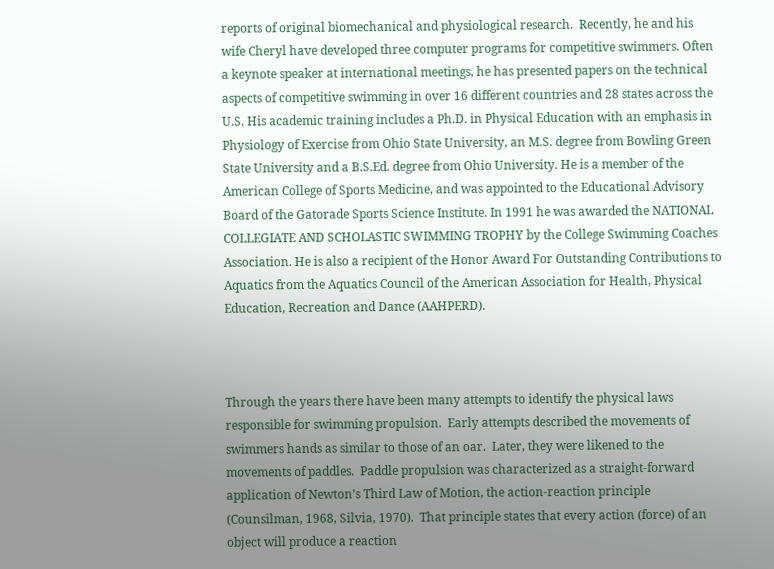reports of original biomechanical and physiological research.  Recently, he and his wife Cheryl have developed three computer programs for competitive swimmers. Often a keynote speaker at international meetings, he has presented papers on the technical aspects of competitive swimming in over 16 different countries and 28 states across the U.S. His academic training includes a Ph.D. in Physical Education with an emphasis in Physiology of Exercise from Ohio State University, an M.S. degree from Bowling Green State University and a B.S.Ed. degree from Ohio University. He is a member of the American College of Sports Medicine, and was appointed to the Educational Advisory Board of the Gatorade Sports Science Institute. In 1991 he was awarded the NATIONAL COLLEGIATE AND SCHOLASTIC SWIMMING TROPHY by the College Swimming Coaches Association. He is also a recipient of the Honor Award For Outstanding Contributions to Aquatics from the Aquatics Council of the American Association for Health, Physical Education, Recreation and Dance (AAHPERD).



Through the years there have been many attempts to identify the physical laws responsible for swimming propulsion.  Early attempts described the movements of swimmers hands as similar to those of an oar.  Later, they were likened to the movements of paddles.  Paddle propulsion was characterized as a straight-forward application of Newton’s Third Law of Motion, the action-reaction principle (Counsilman, 1968, Silvia, 1970).  That principle states that every action (force) of an object will produce a reaction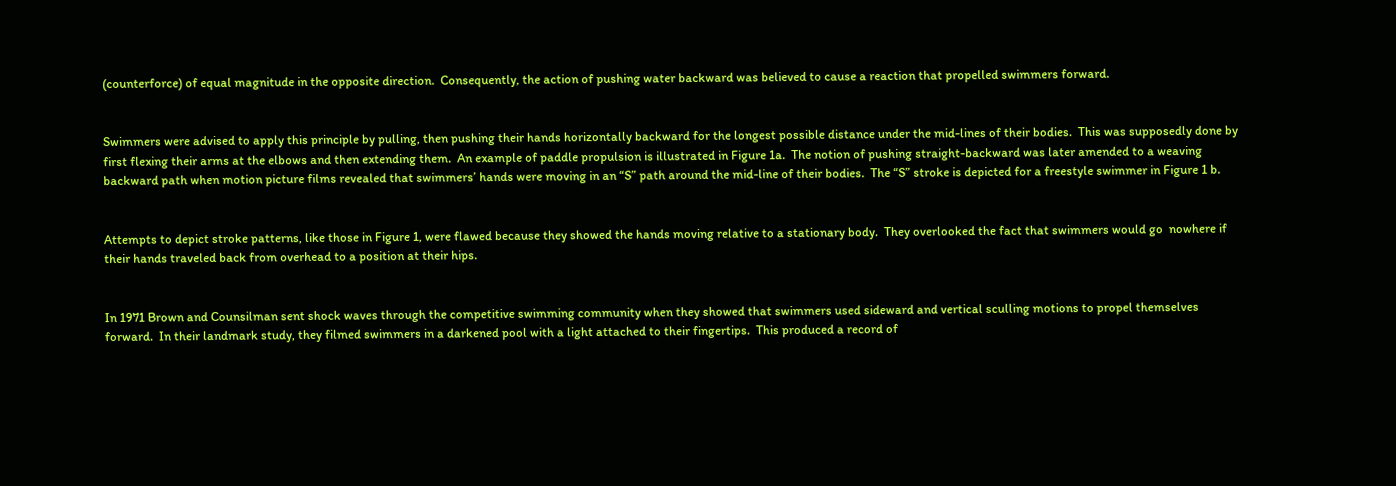(counterforce) of equal magnitude in the opposite direction.  Consequently, the action of pushing water backward was believed to cause a reaction that propelled swimmers forward.


Swimmers were advised to apply this principle by pulling, then pushing their hands horizontally backward for the longest possible distance under the mid-lines of their bodies.  This was supposedly done by first flexing their arms at the elbows and then extending them.  An example of paddle propulsion is illustrated in Figure 1a.  The notion of pushing straight-backward was later amended to a weaving backward path when motion picture films revealed that swimmers’ hands were moving in an “S” path around the mid-line of their bodies.  The “S” stroke is depicted for a freestyle swimmer in Figure 1 b.


Attempts to depict stroke patterns, like those in Figure 1, were flawed because they showed the hands moving relative to a stationary body.  They overlooked the fact that swimmers would go  nowhere if their hands traveled back from overhead to a position at their hips.


In 1971 Brown and Counsilman sent shock waves through the competitive swimming community when they showed that swimmers used sideward and vertical sculling motions to propel themselves forward.  In their landmark study, they filmed swimmers in a darkened pool with a light attached to their fingertips.  This produced a record of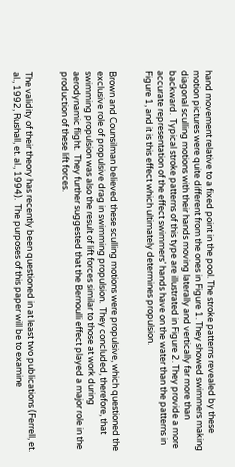hand movement relative to a fixed point in the pool. The stroke patterns revealed by these motion pictures were quite different from the ones in Figure 1. They showed swimmers making diagonal sculling motions with their hands moving laterally and vertically far more than backward.  Typical stroke patterns of this type are illustrated in Figure 2. They provide a more accurate representation of the effect swimmers’ hands have on the water than the patterns in Figure 1, and it is this effect which ultimately determines propulsion.


Brown and Counsilman believed these sculling motions were propulsive, which questioned the exclusive role of propulsive drag in swimming propulsion.  They concluded, therefore, that swimming propulsion was also the result of lift forces similar to those at work during aerodynamic flight.  They further suggested that the Bernoulli effect played a major role in the production of these lift forces.


The validity of their theory has recently been questioned in at least two publications (Ferrell, et. al., 1992, Rushall, et. al., 1994).  The purposes of this paper will be to examine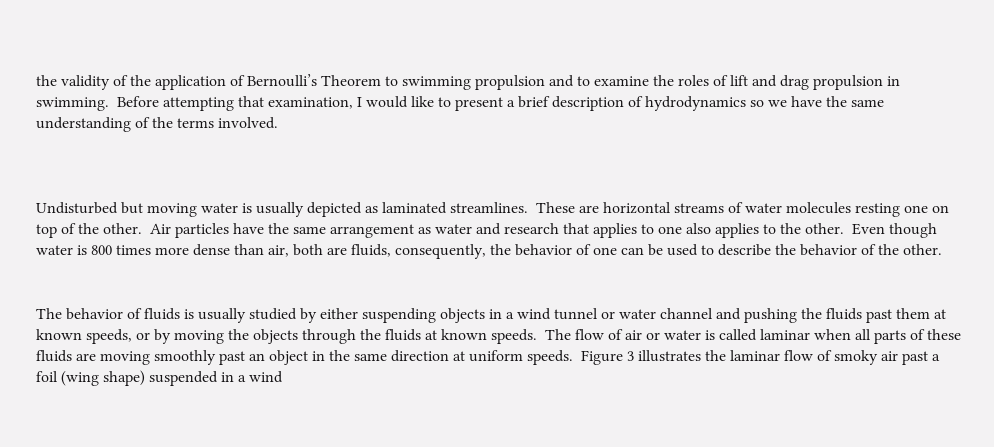the validity of the application of Bernoulli’s Theorem to swimming propulsion and to examine the roles of lift and drag propulsion in swimming.  Before attempting that examination, I would like to present a brief description of hydrodynamics so we have the same understanding of the terms involved.



Undisturbed but moving water is usually depicted as laminated streamlines.  These are horizontal streams of water molecules resting one on top of the other.  Air particles have the same arrangement as water and research that applies to one also applies to the other.  Even though water is 800 times more dense than air, both are fluids, consequently, the behavior of one can be used to describe the behavior of the other.


The behavior of fluids is usually studied by either suspending objects in a wind tunnel or water channel and pushing the fluids past them at known speeds, or by moving the objects through the fluids at known speeds.  The flow of air or water is called laminar when all parts of these fluids are moving smoothly past an object in the same direction at uniform speeds.  Figure 3 illustrates the laminar flow of smoky air past a foil (wing shape) suspended in a wind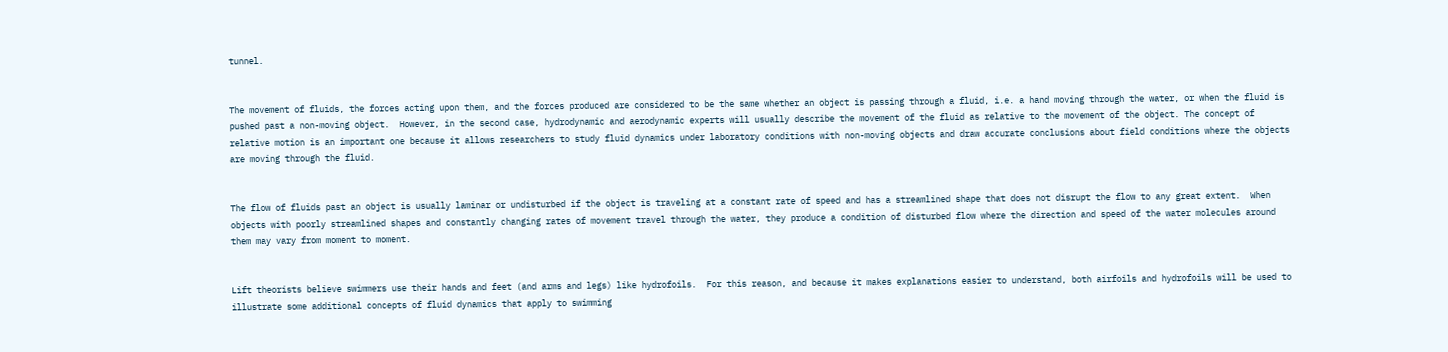tunnel.


The movement of fluids, the forces acting upon them, and the forces produced are considered to be the same whether an object is passing through a fluid, i.e. a hand moving through the water, or when the fluid is pushed past a non-moving object.  However, in the second case, hydrodynamic and aerodynamic experts will usually describe the movement of the fluid as relative to the movement of the object. The concept of  relative motion is an important one because it allows researchers to study fluid dynamics under laboratory conditions with non-moving objects and draw accurate conclusions about field conditions where the objects are moving through the fluid.


The flow of fluids past an object is usually laminar or undisturbed if the object is traveling at a constant rate of speed and has a streamlined shape that does not disrupt the flow to any great extent.  When objects with poorly streamlined shapes and constantly changing rates of movement travel through the water, they produce a condition of disturbed flow where the direction and speed of the water molecules around them may vary from moment to moment.


Lift theorists believe swimmers use their hands and feet (and arms and legs) like hydrofoils.  For this reason, and because it makes explanations easier to understand, both airfoils and hydrofoils will be used to illustrate some additional concepts of fluid dynamics that apply to swimming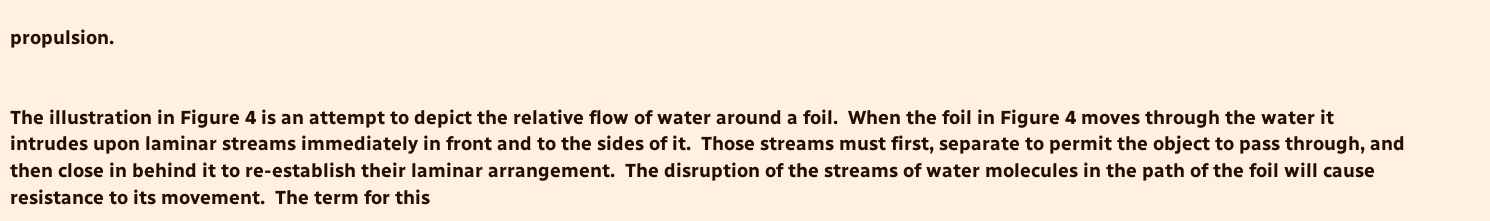propulsion.


The illustration in Figure 4 is an attempt to depict the relative flow of water around a foil.  When the foil in Figure 4 moves through the water it intrudes upon laminar streams immediately in front and to the sides of it.  Those streams must first, separate to permit the object to pass through, and then close in behind it to re-establish their laminar arrangement.  The disruption of the streams of water molecules in the path of the foil will cause resistance to its movement.  The term for this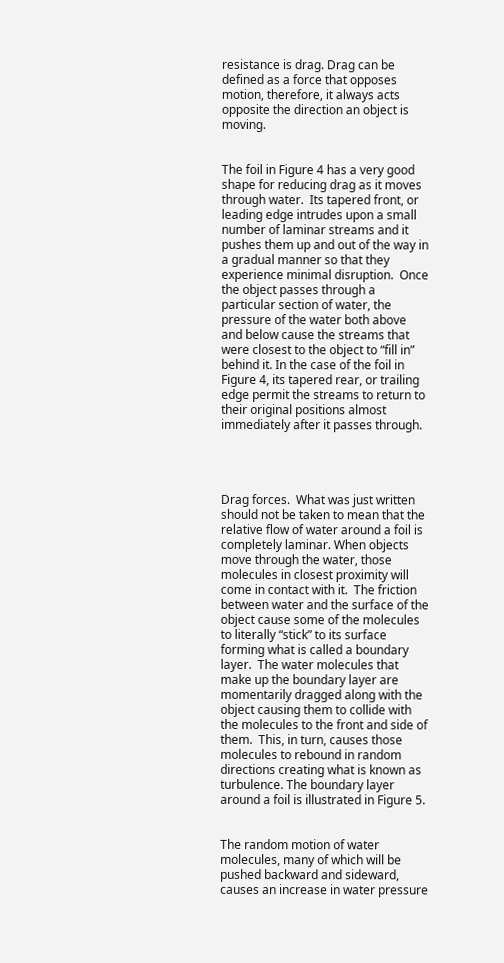resistance is drag. Drag can be defined as a force that opposes motion, therefore, it always acts opposite the direction an object is moving.


The foil in Figure 4 has a very good shape for reducing drag as it moves through water.  Its tapered front, or leading edge intrudes upon a small number of laminar streams and it pushes them up and out of the way in a gradual manner so that they experience minimal disruption.  Once the object passes through a particular section of water, the pressure of the water both above and below cause the streams that were closest to the object to “fill in” behind it. In the case of the foil in Figure 4, its tapered rear, or trailing edge permit the streams to return to their original positions almost immediately after it passes through.




Drag forces.  What was just written should not be taken to mean that the relative flow of water around a foil is completely laminar. When objects move through the water, those molecules in closest proximity will come in contact with it.  The friction between water and the surface of the object cause some of the molecules to literally “stick” to its surface forming what is called a boundary layer.  The water molecules that make up the boundary layer are momentarily dragged along with the object causing them to collide with the molecules to the front and side of them.  This, in turn, causes those molecules to rebound in random directions creating what is known as turbulence. The boundary layer around a foil is illustrated in Figure 5.


The random motion of water molecules, many of which will be pushed backward and sideward, causes an increase in water pressure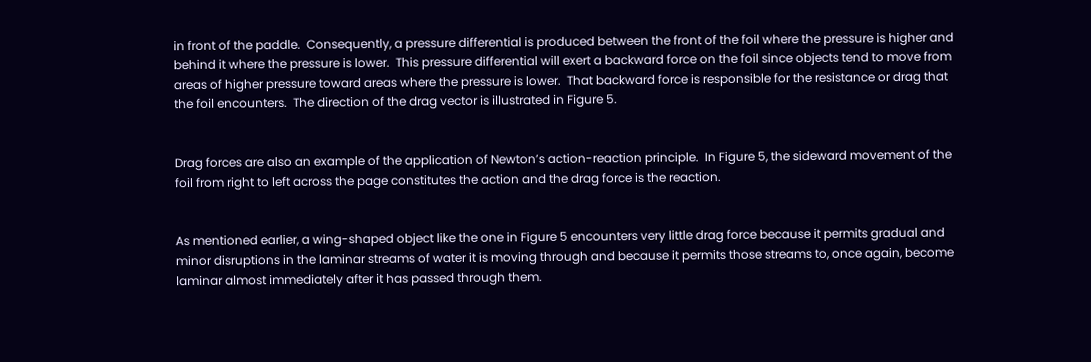in front of the paddle.  Consequently, a pressure differential is produced between the front of the foil where the pressure is higher and behind it where the pressure is lower.  This pressure differential will exert a backward force on the foil since objects tend to move from areas of higher pressure toward areas where the pressure is lower.  That backward force is responsible for the resistance or drag that the foil encounters.  The direction of the drag vector is illustrated in Figure 5.


Drag forces are also an example of the application of Newton’s action-reaction principle.  In Figure 5, the sideward movement of the foil from right to left across the page constitutes the action and the drag force is the reaction.


As mentioned earlier, a wing-shaped object like the one in Figure 5 encounters very little drag force because it permits gradual and minor disruptions in the laminar streams of water it is moving through and because it permits those streams to, once again, become laminar almost immediately after it has passed through them.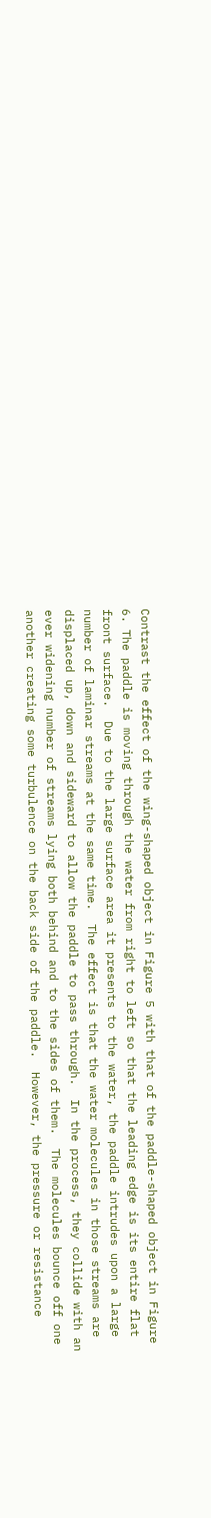Contrast the effect of the wing-shaped object in Figure 5 with that of the paddle-shaped object in Figure 6. The paddle is moving through the water from right to left so that the leading edge is its entire flat front surface.  Due to the large surface area it presents to the water, the paddle intrudes upon a large number of laminar streams at the same time.  The effect is that the water molecules in those streams are displaced up, down and sideward to allow the paddle to pass through.  In the process, they collide with an ever widening number of streams lying both behind and to the sides of them.  The molecules bounce off one another creating some turbulence on the back side of the paddle.  However, the pressure or resistance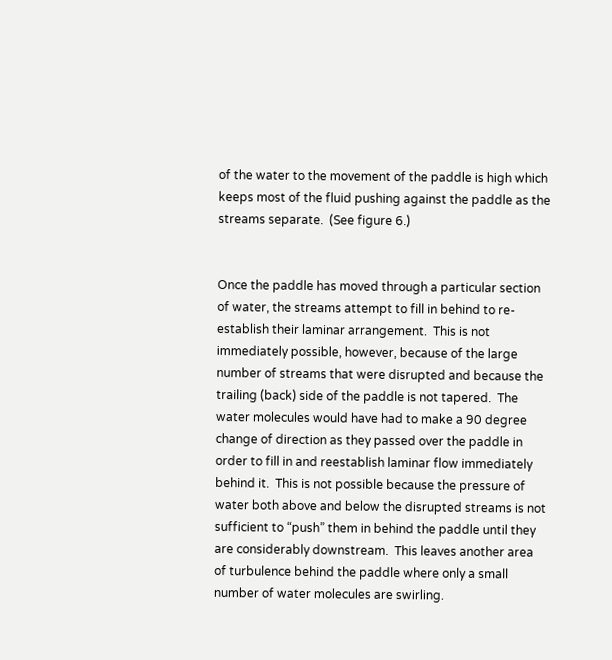of the water to the movement of the paddle is high which keeps most of the fluid pushing against the paddle as the streams separate.  (See figure 6.)


Once the paddle has moved through a particular section of water, the streams attempt to fill in behind to re-establish their laminar arrangement.  This is not immediately possible, however, because of the large number of streams that were disrupted and because the trailing (back) side of the paddle is not tapered.  The water molecules would have had to make a 90 degree change of direction as they passed over the paddle in order to fill in and reestablish laminar flow immediately behind it.  This is not possible because the pressure of water both above and below the disrupted streams is not sufficient to “push” them in behind the paddle until they are considerably downstream.  This leaves another area of turbulence behind the paddle where only a small number of water molecules are swirling.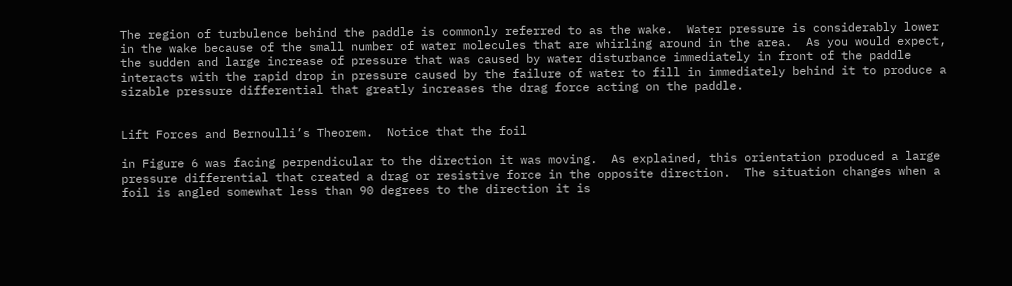The region of turbulence behind the paddle is commonly referred to as the wake.  Water pressure is considerably lower in the wake because of the small number of water molecules that are whirling around in the area.  As you would expect, the sudden and large increase of pressure that was caused by water disturbance immediately in front of the paddle interacts with the rapid drop in pressure caused by the failure of water to fill in immediately behind it to produce a sizable pressure differential that greatly increases the drag force acting on the paddle.


Lift Forces and Bernoulli’s Theorem.  Notice that the foil

in Figure 6 was facing perpendicular to the direction it was moving.  As explained, this orientation produced a large pressure differential that created a drag or resistive force in the opposite direction.  The situation changes when a foil is angled somewhat less than 90 degrees to the direction it is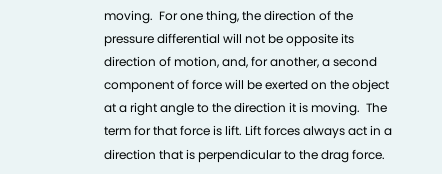moving.  For one thing, the direction of the pressure differential will not be opposite its direction of motion, and, for another, a second component of force will be exerted on the object at a right angle to the direction it is moving.  The term for that force is lift. Lift forces always act in a direction that is perpendicular to the drag force.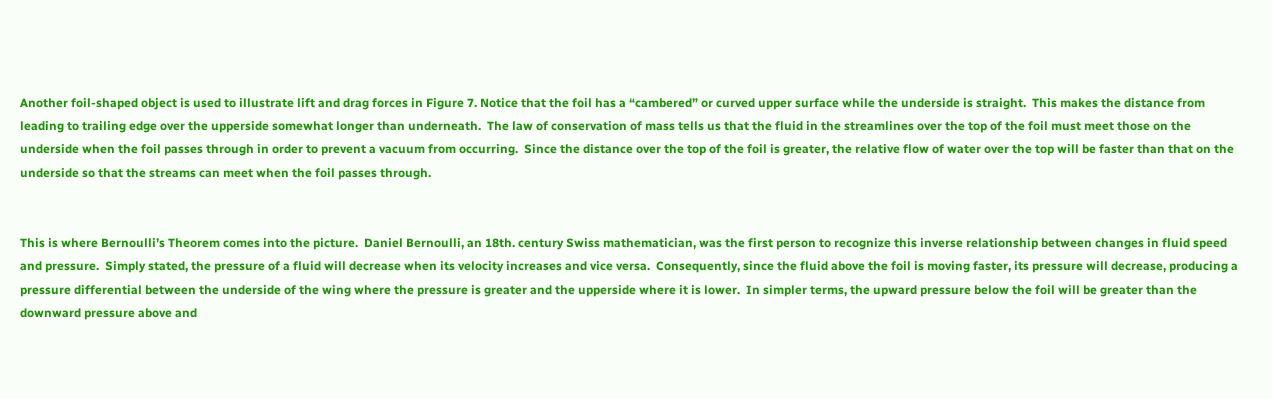Another foil-shaped object is used to illustrate lift and drag forces in Figure 7. Notice that the foil has a “cambered” or curved upper surface while the underside is straight.  This makes the distance from leading to trailing edge over the upperside somewhat longer than underneath.  The law of conservation of mass tells us that the fluid in the streamlines over the top of the foil must meet those on the underside when the foil passes through in order to prevent a vacuum from occurring.  Since the distance over the top of the foil is greater, the relative flow of water over the top will be faster than that on the underside so that the streams can meet when the foil passes through.


This is where Bernoulli’s Theorem comes into the picture.  Daniel Bernoulli, an 18th. century Swiss mathematician, was the first person to recognize this inverse relationship between changes in fluid speed and pressure.  Simply stated, the pressure of a fluid will decrease when its velocity increases and vice versa.  Consequently, since the fluid above the foil is moving faster, its pressure will decrease, producing a pressure differential between the underside of the wing where the pressure is greater and the upperside where it is lower.  In simpler terms, the upward pressure below the foil will be greater than the downward pressure above and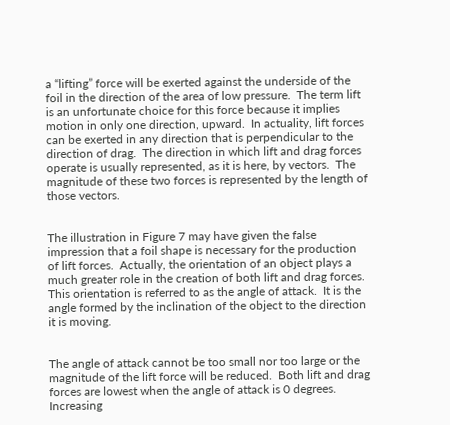a “lifting” force will be exerted against the underside of the foil in the direction of the area of low pressure.  The term lift is an unfortunate choice for this force because it implies motion in only one direction, upward.  In actuality, lift forces can be exerted in any direction that is perpendicular to the direction of drag.  The direction in which lift and drag forces operate is usually represented, as it is here, by vectors.  The magnitude of these two forces is represented by the length of those vectors.


The illustration in Figure 7 may have given the false impression that a foil shape is necessary for the production of lift forces.  Actually, the orientation of an object plays a much greater role in the creation of both lift and drag forces.  This orientation is referred to as the angle of attack.  It is the angle formed by the inclination of the object to the direction it is moving.


The angle of attack cannot be too small nor too large or the magnitude of the lift force will be reduced.  Both lift and drag forces are lowest when the angle of attack is 0 degrees.  Increasing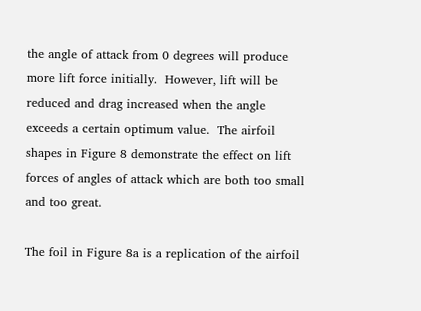the angle of attack from 0 degrees will produce more lift force initially.  However, lift will be reduced and drag increased when the angle exceeds a certain optimum value.  The airfoil shapes in Figure 8 demonstrate the effect on lift forces of angles of attack which are both too small and too great.

The foil in Figure 8a is a replication of the airfoil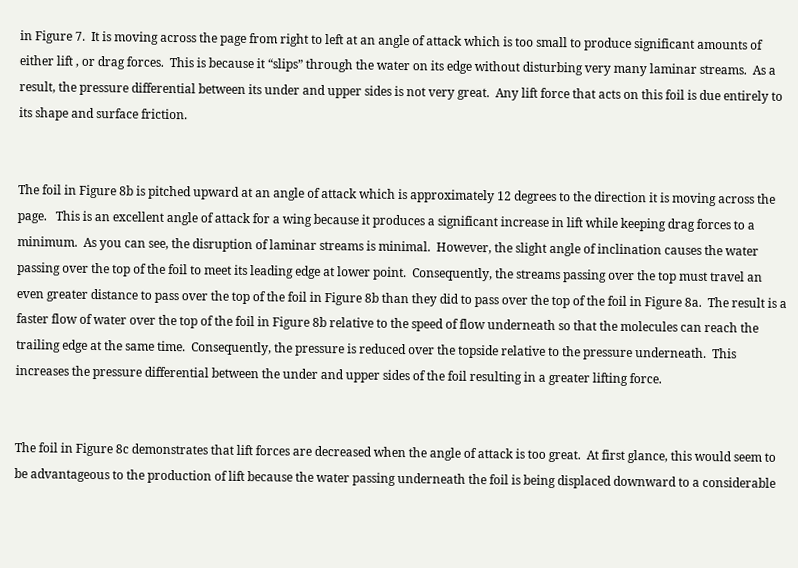in Figure 7.  It is moving across the page from right to left at an angle of attack which is too small to produce significant amounts of either lift , or drag forces.  This is because it “slips” through the water on its edge without disturbing very many laminar streams.  As a result, the pressure differential between its under and upper sides is not very great.  Any lift force that acts on this foil is due entirely to its shape and surface friction.


The foil in Figure 8b is pitched upward at an angle of attack which is approximately 12 degrees to the direction it is moving across the page.   This is an excellent angle of attack for a wing because it produces a significant increase in lift while keeping drag forces to a minimum.  As you can see, the disruption of laminar streams is minimal.  However, the slight angle of inclination causes the water passing over the top of the foil to meet its leading edge at lower point.  Consequently, the streams passing over the top must travel an even greater distance to pass over the top of the foil in Figure 8b than they did to pass over the top of the foil in Figure 8a.  The result is a faster flow of water over the top of the foil in Figure 8b relative to the speed of flow underneath so that the molecules can reach the trailing edge at the same time.  Consequently, the pressure is reduced over the topside relative to the pressure underneath.  This increases the pressure differential between the under and upper sides of the foil resulting in a greater lifting force.


The foil in Figure 8c demonstrates that lift forces are decreased when the angle of attack is too great.  At first glance, this would seem to be advantageous to the production of lift because the water passing underneath the foil is being displaced downward to a considerable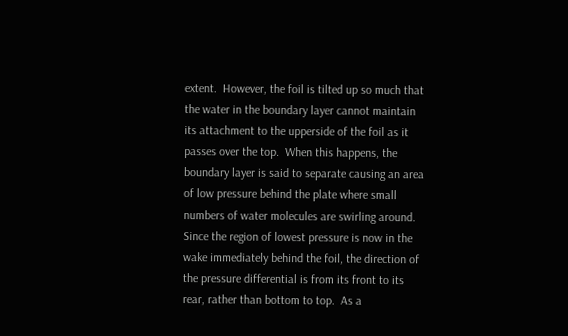extent.  However, the foil is tilted up so much that the water in the boundary layer cannot maintain its attachment to the upperside of the foil as it passes over the top.  When this happens, the boundary layer is said to separate causing an area of low pressure behind the plate where small numbers of water molecules are swirling around.  Since the region of lowest pressure is now in the wake immediately behind the foil, the direction of the pressure differential is from its front to its rear, rather than bottom to top.  As a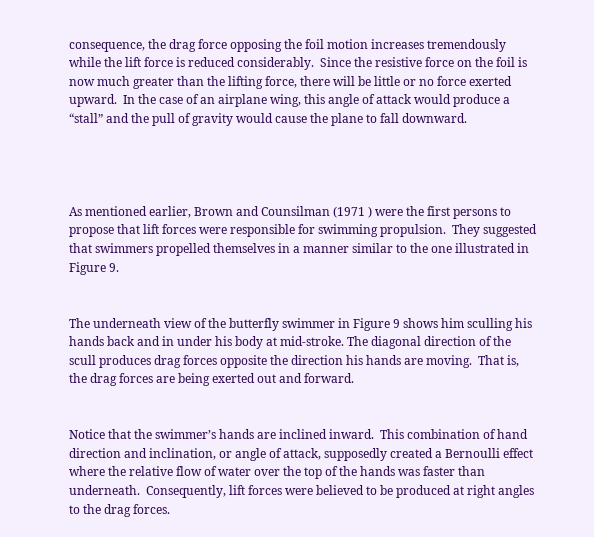consequence, the drag force opposing the foil motion increases tremendously while the lift force is reduced considerably.  Since the resistive force on the foil is now much greater than the lifting force, there will be little or no force exerted upward.  In the case of an airplane wing, this angle of attack would produce a “stall” and the pull of gravity would cause the plane to fall downward.




As mentioned earlier, Brown and Counsilman (1971 ) were the first persons to propose that lift forces were responsible for swimming propulsion.  They suggested that swimmers propelled themselves in a manner similar to the one illustrated in Figure 9.


The underneath view of the butterfly swimmer in Figure 9 shows him sculling his hands back and in under his body at mid-stroke. The diagonal direction of the scull produces drag forces opposite the direction his hands are moving.  That is, the drag forces are being exerted out and forward.


Notice that the swimmer’s hands are inclined inward.  This combination of hand direction and inclination, or angle of attack, supposedly created a Bernoulli effect where the relative flow of water over the top of the hands was faster than underneath.  Consequently, lift forces were believed to be produced at right angles to the drag forces.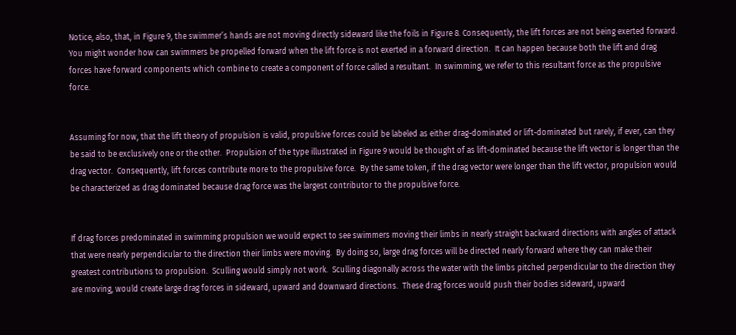Notice, also, that, in Figure 9, the swimmer’s hands are not moving directly sideward like the foils in Figure 8. Consequently, the lift forces are not being exerted forward.  You might wonder how can swimmers be propelled forward when the lift force is not exerted in a forward direction.  It can happen because both the lift and drag forces have forward components which combine to create a component of force called a resultant.  In swimming, we refer to this resultant force as the propulsive force.


Assuming for now, that the lift theory of propulsion is valid, propulsive forces could be labeled as either drag-dominated or lift-dominated but rarely, if ever, can they be said to be exclusively one or the other.  Propulsion of the type illustrated in Figure 9 would be thought of as lift-dominated because the lift vector is longer than the drag vector.  Consequently, lift forces contribute more to the propulsive force.  By the same token, if the drag vector were longer than the lift vector, propulsion would be characterized as drag dominated because drag force was the largest contributor to the propulsive force.


If drag forces predominated in swimming propulsion we would expect to see swimmers moving their limbs in nearly straight backward directions with angles of attack that were nearly perpendicular to the direction their limbs were moving.  By doing so, large drag forces will be directed nearly forward where they can make their greatest contributions to propulsion.  Sculling would simply not work.  Sculling diagonally across the water with the limbs pitched perpendicular to the direction they are moving, would create large drag forces in sideward, upward and downward directions.  These drag forces would push their bodies sideward, upward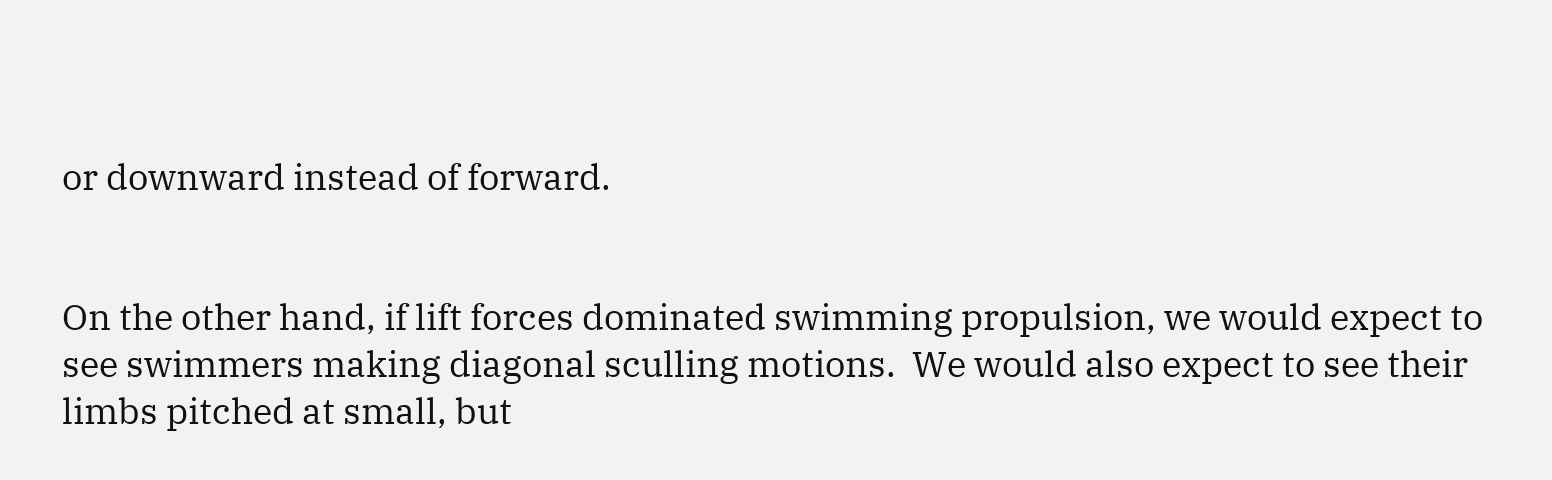or downward instead of forward.


On the other hand, if lift forces dominated swimming propulsion, we would expect to see swimmers making diagonal sculling motions.  We would also expect to see their limbs pitched at small, but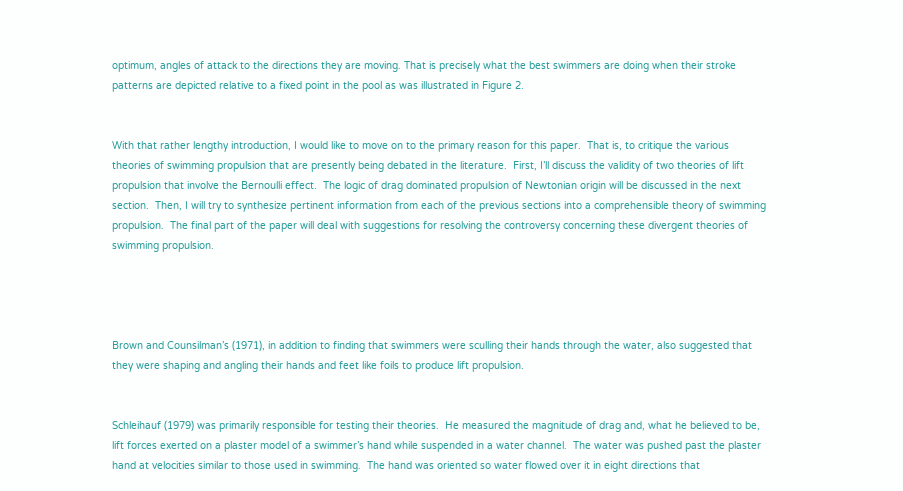optimum, angles of attack to the directions they are moving. That is precisely what the best swimmers are doing when their stroke patterns are depicted relative to a fixed point in the pool as was illustrated in Figure 2.


With that rather lengthy introduction, I would like to move on to the primary reason for this paper.  That is, to critique the various theories of swimming propulsion that are presently being debated in the literature.  First, I’ll discuss the validity of two theories of lift propulsion that involve the Bernoulli effect.  The logic of drag dominated propulsion of Newtonian origin will be discussed in the next section.  Then, I will try to synthesize pertinent information from each of the previous sections into a comprehensible theory of swimming propulsion.  The final part of the paper will deal with suggestions for resolving the controversy concerning these divergent theories of swimming propulsion.




Brown and Counsilman’s (1971), in addition to finding that swimmers were sculling their hands through the water, also suggested that they were shaping and angling their hands and feet like foils to produce lift propulsion.


Schleihauf (1979) was primarily responsible for testing their theories.  He measured the magnitude of drag and, what he believed to be, lift forces exerted on a plaster model of a swimmer’s hand while suspended in a water channel.  The water was pushed past the plaster hand at velocities similar to those used in swimming.  The hand was oriented so water flowed over it in eight directions that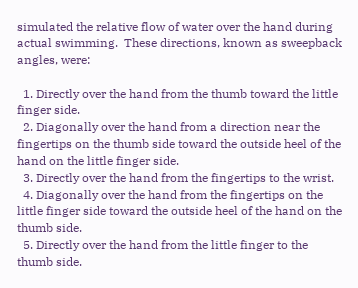simulated the relative flow of water over the hand during actual swimming.  These directions, known as sweepback angles, were:

  1. Directly over the hand from the thumb toward the little finger side.
  2. Diagonally over the hand from a direction near the fingertips on the thumb side toward the outside heel of the hand on the little finger side.
  3. Directly over the hand from the fingertips to the wrist.
  4. Diagonally over the hand from the fingertips on the little finger side toward the outside heel of the hand on the thumb side.
  5. Directly over the hand from the little finger to the thumb side.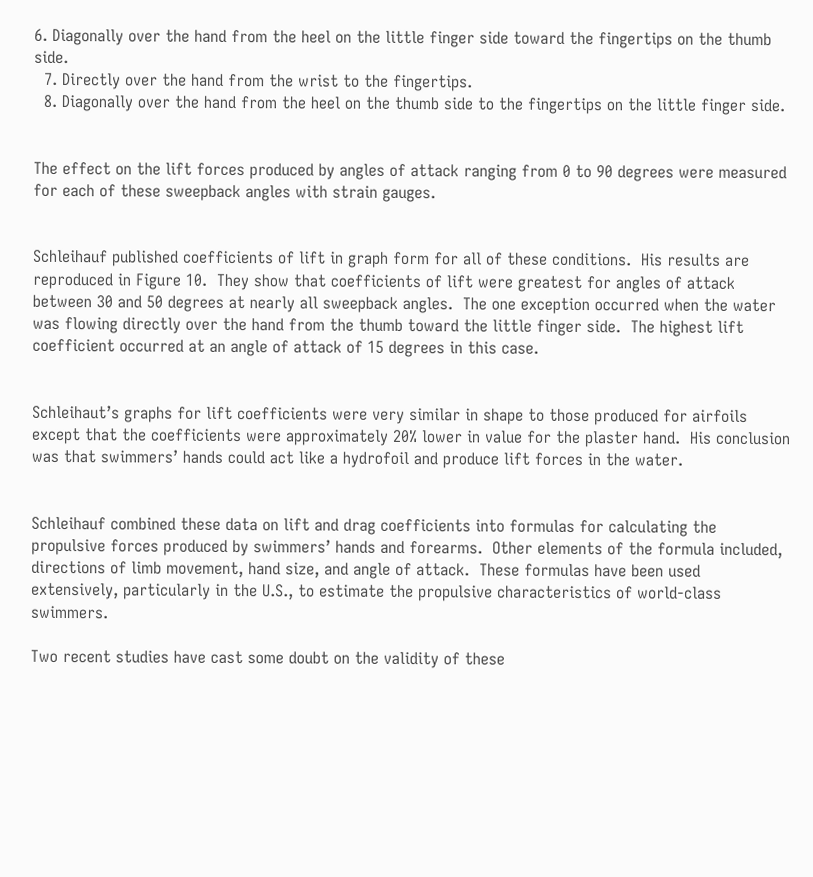6. Diagonally over the hand from the heel on the little finger side toward the fingertips on the thumb side.
  7. Directly over the hand from the wrist to the fingertips.
  8. Diagonally over the hand from the heel on the thumb side to the fingertips on the little finger side.


The effect on the lift forces produced by angles of attack ranging from 0 to 90 degrees were measured for each of these sweepback angles with strain gauges.


Schleihauf published coefficients of lift in graph form for all of these conditions.  His results are reproduced in Figure 10.  They show that coefficients of lift were greatest for angles of attack between 30 and 50 degrees at nearly all sweepback angles.  The one exception occurred when the water was flowing directly over the hand from the thumb toward the little finger side.  The highest lift coefficient occurred at an angle of attack of 15 degrees in this case.


Schleihaut’s graphs for lift coefficients were very similar in shape to those produced for airfoils except that the coefficients were approximately 20% lower in value for the plaster hand.  His conclusion was that swimmers’ hands could act like a hydrofoil and produce lift forces in the water.


Schleihauf combined these data on lift and drag coefficients into formulas for calculating the propulsive forces produced by swimmers’ hands and forearms.  Other elements of the formula included, directions of limb movement, hand size, and angle of attack.  These formulas have been used extensively, particularly in the U.S., to estimate the propulsive characteristics of world-class swimmers.

Two recent studies have cast some doubt on the validity of these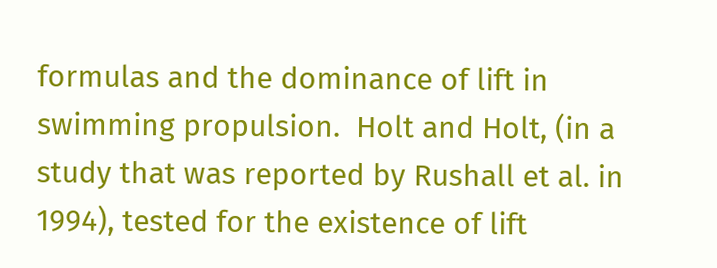formulas and the dominance of lift in swimming propulsion.  Holt and Holt, (in a study that was reported by Rushall et al. in 1994), tested for the existence of lift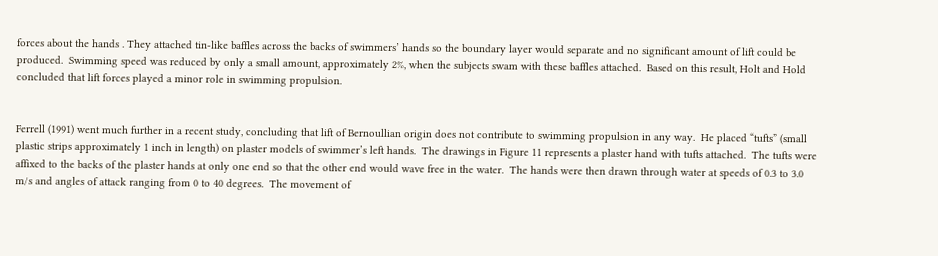forces about the hands . They attached tin-like baffles across the backs of swimmers’ hands so the boundary layer would separate and no significant amount of lift could be produced.  Swimming speed was reduced by only a small amount, approximately 2%, when the subjects swam with these baffles attached.  Based on this result, Holt and Hold concluded that lift forces played a minor role in swimming propulsion.


Ferrell (1991) went much further in a recent study, concluding that lift of Bernoullian origin does not contribute to swimming propulsion in any way.  He placed “tufts” (small plastic strips approximately 1 inch in length) on plaster models of swimmer’s left hands.  The drawings in Figure 11 represents a plaster hand with tufts attached.  The tufts were affixed to the backs of the plaster hands at only one end so that the other end would wave free in the water.  The hands were then drawn through water at speeds of 0.3 to 3.0 m/s and angles of attack ranging from 0 to 40 degrees.  The movement of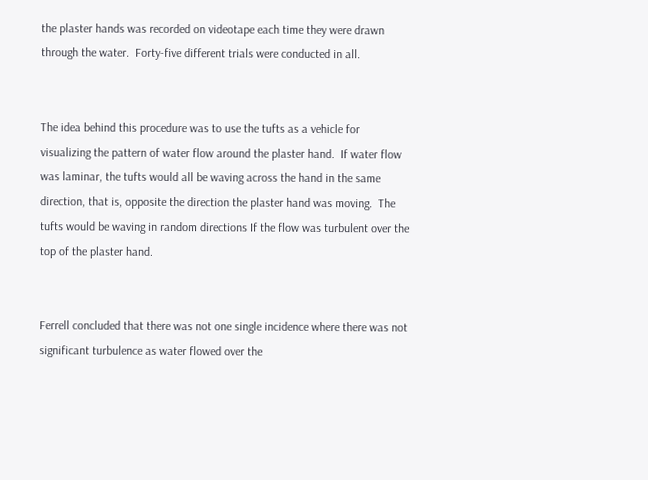the plaster hands was recorded on videotape each time they were drawn through the water.  Forty-five different trials were conducted in all.


The idea behind this procedure was to use the tufts as a vehicle for visualizing the pattern of water flow around the plaster hand.  If water flow was laminar, the tufts would all be waving across the hand in the same direction, that is, opposite the direction the plaster hand was moving.  The tufts would be waving in random directions If the flow was turbulent over the top of the plaster hand.


Ferrell concluded that there was not one single incidence where there was not significant turbulence as water flowed over the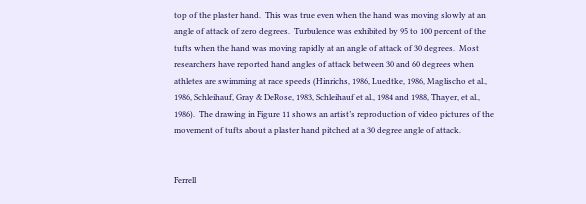top of the plaster hand.  This was true even when the hand was moving slowly at an angle of attack of zero degrees.  Turbulence was exhibited by 95 to 100 percent of the tufts when the hand was moving rapidly at an angle of attack of 30 degrees.  Most researchers have reported hand angles of attack between 30 and 60 degrees when athletes are swimming at race speeds (Hinrichs, 1986, Luedtke, 1986, Maglischo et al., 1986, Schleihauf, Gray & DeRose, 1983, Schleihauf et al., 1984 and 1988, Thayer, et al., 1986).  The drawing in Figure 11 shows an artist’s reproduction of video pictures of the movement of tufts about a plaster hand pitched at a 30 degree angle of attack.


Ferrell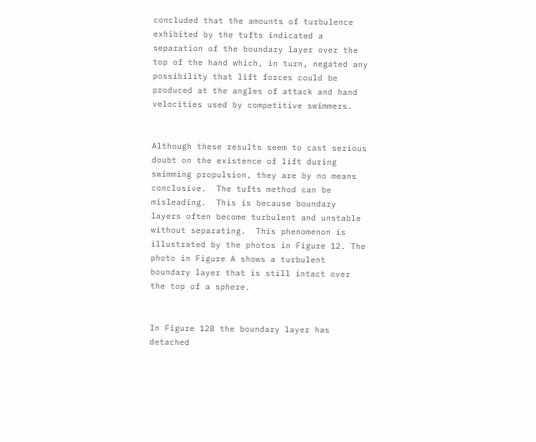concluded that the amounts of turbulence exhibited by the tufts indicated a separation of the boundary layer over the top of the hand which, in turn, negated any possibility that lift forces could be produced at the angles of attack and hand velocities used by competitive swimmers.


Although these results seem to cast serious doubt on the existence of lift during swimming propulsion, they are by no means conclusive.  The tufts method can be misleading.  This is because boundary layers often become turbulent and unstable without separating.  This phenomenon is illustrated by the photos in Figure 12. The photo in Figure A shows a turbulent boundary layer that is still intact over the top of a sphere.


In Figure 12B the boundary layer has detached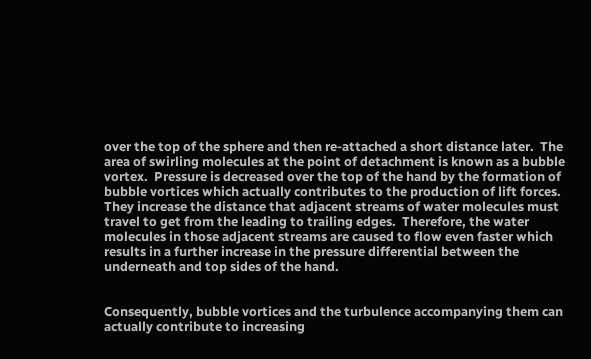over the top of the sphere and then re-attached a short distance later.  The area of swirling molecules at the point of detachment is known as a bubble vortex.  Pressure is decreased over the top of the hand by the formation of bubble vortices which actually contributes to the production of lift forces.  They increase the distance that adjacent streams of water molecules must travel to get from the leading to trailing edges.  Therefore, the water molecules in those adjacent streams are caused to flow even faster which results in a further increase in the pressure differential between the underneath and top sides of the hand.


Consequently, bubble vortices and the turbulence accompanying them can actually contribute to increasing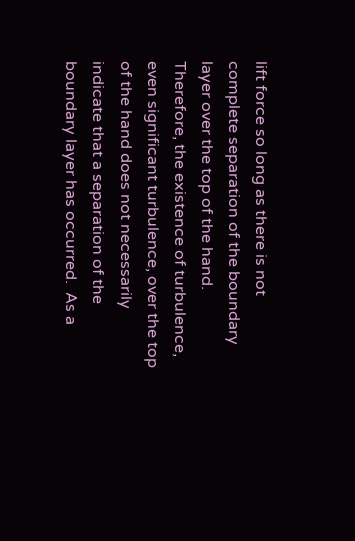lift force so long as there is not complete separation of the boundary layer over the top of the hand.  Therefore, the existence of turbulence, even significant turbulence, over the top of the hand does not necessarily indicate that a separation of the boundary layer has occurred.  As a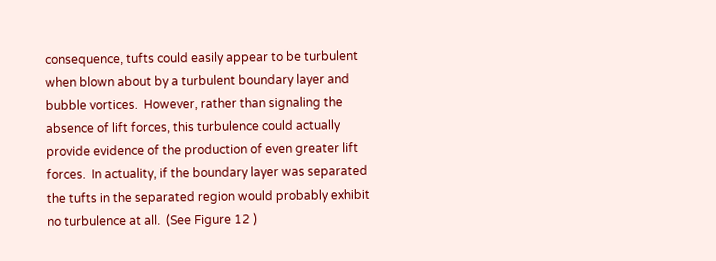consequence, tufts could easily appear to be turbulent when blown about by a turbulent boundary layer and bubble vortices.  However, rather than signaling the absence of lift forces, this turbulence could actually provide evidence of the production of even greater lift forces.  In actuality, if the boundary layer was separated the tufts in the separated region would probably exhibit no turbulence at all.  (See Figure 12 )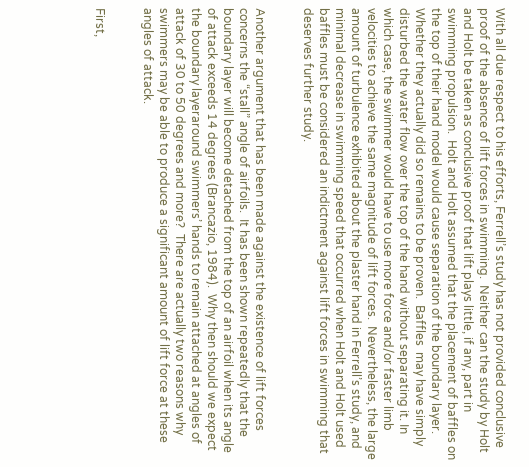With all due respect to his efforts, Ferrell’s study has not provided conclusive proof of the absence of lift forces in swimming.  Neither can the study by Holt and Holt be taken as conclusive proof that lift plays little, if any, part in swimming propulsion.  Holt and Holt assumed that the placement of baffles on the top of their hand model would cause separation of the boundary layer.  Whether they actually did so remains to be proven.  Baffles  may have simply disturbed the water flow over the top of the hand without separating it. In which case, the swimmer would have to use more force and/or faster limb velocities to achieve the same magnitude of lift forces.  Nevertheless, the large amount of turbulence exhibited about the plaster hand in Ferrell’s study, and minimal decrease in swimming speed that occurred when Holt and Holt used baffles must be considered an indictment against lift forces in swimming that deserves further study.


Another argument that has been made against the existence of lift forces concerns the “stall” angle of airfoils.  It has been shown repeatedly that the boundary layer will become detached from the top of an airfoil when its angle of attack exceeds 14 degrees (Brancazio, 1984).  Why then should we expect the boundary layeraround swimmers’ hands to remain attached at angles of attack of 30 to 50 degrees and more?  There are actually two reasons why swimmers may be able to produce a significant amount of lift force at these angles of attack.


First,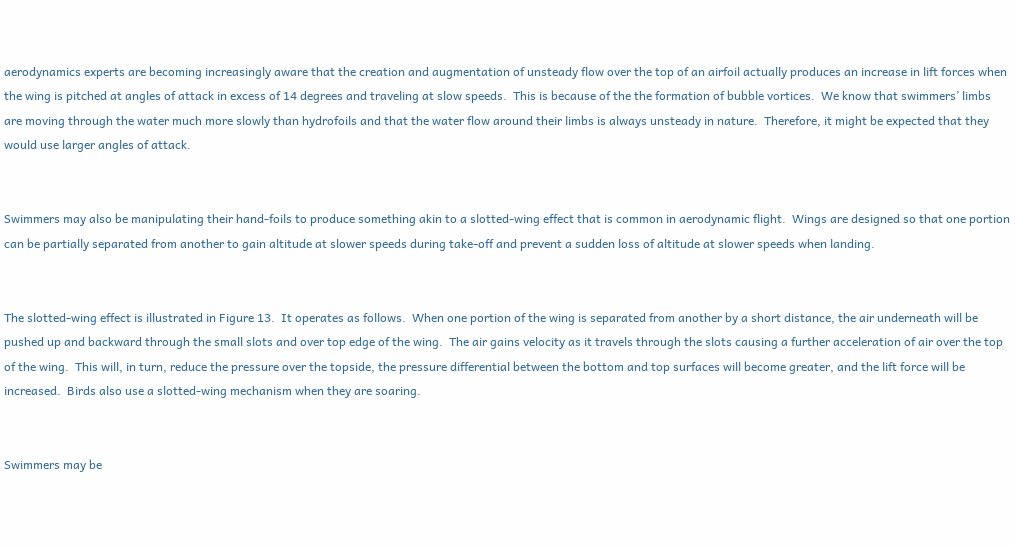aerodynamics experts are becoming increasingly aware that the creation and augmentation of unsteady flow over the top of an airfoil actually produces an increase in lift forces when the wing is pitched at angles of attack in excess of 14 degrees and traveling at slow speeds.  This is because of the the formation of bubble vortices.  We know that swimmers’ limbs are moving through the water much more slowly than hydrofoils and that the water flow around their limbs is always unsteady in nature.  Therefore, it might be expected that they would use larger angles of attack.


Swimmers may also be manipulating their hand-foils to produce something akin to a slotted-wing effect that is common in aerodynamic flight.  Wings are designed so that one portion can be partially separated from another to gain altitude at slower speeds during take-off and prevent a sudden loss of altitude at slower speeds when landing.


The slotted-wing effect is illustrated in Figure 13.  It operates as follows.  When one portion of the wing is separated from another by a short distance, the air underneath will be pushed up and backward through the small slots and over top edge of the wing.  The air gains velocity as it travels through the slots causing a further acceleration of air over the top of the wing.  This will, in turn, reduce the pressure over the topside, the pressure differential between the bottom and top surfaces will become greater, and the lift force will be increased.  Birds also use a slotted-wing mechanism when they are soaring.


Swimmers may be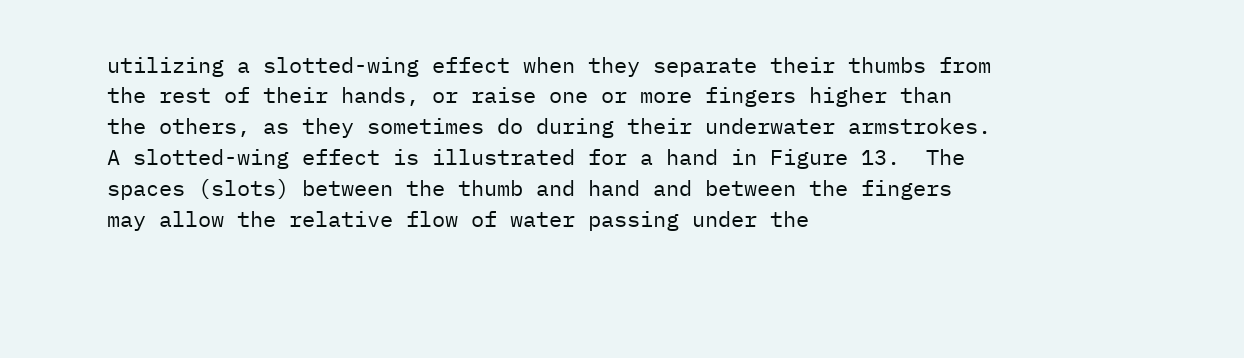utilizing a slotted-wing effect when they separate their thumbs from the rest of their hands, or raise one or more fingers higher than the others, as they sometimes do during their underwater armstrokes.  A slotted-wing effect is illustrated for a hand in Figure 13.  The spaces (slots) between the thumb and hand and between the fingers may allow the relative flow of water passing under the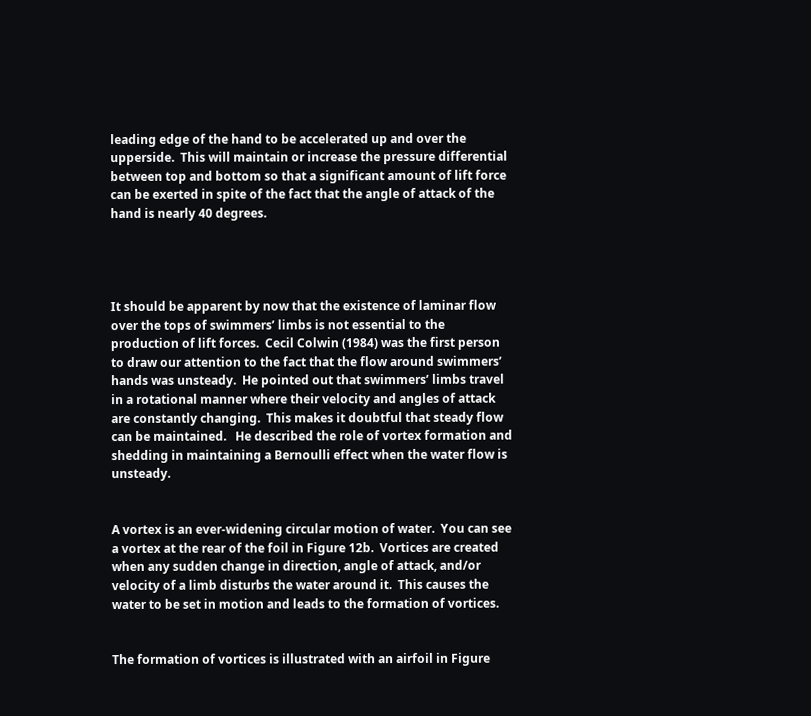leading edge of the hand to be accelerated up and over the upperside.  This will maintain or increase the pressure differential between top and bottom so that a significant amount of lift force can be exerted in spite of the fact that the angle of attack of the hand is nearly 40 degrees.




It should be apparent by now that the existence of laminar flow over the tops of swimmers’ limbs is not essential to the production of lift forces.  Cecil Colwin (1984) was the first person to draw our attention to the fact that the flow around swimmers’ hands was unsteady.  He pointed out that swimmers’ limbs travel in a rotational manner where their velocity and angles of attack are constantly changing.  This makes it doubtful that steady flow can be maintained.   He described the role of vortex formation and shedding in maintaining a Bernoulli effect when the water flow is unsteady.


A vortex is an ever-widening circular motion of water.  You can see a vortex at the rear of the foil in Figure 12b.  Vortices are created when any sudden change in direction, angle of attack, and/or velocity of a limb disturbs the water around it.  This causes the water to be set in motion and leads to the formation of vortices.


The formation of vortices is illustrated with an airfoil in Figure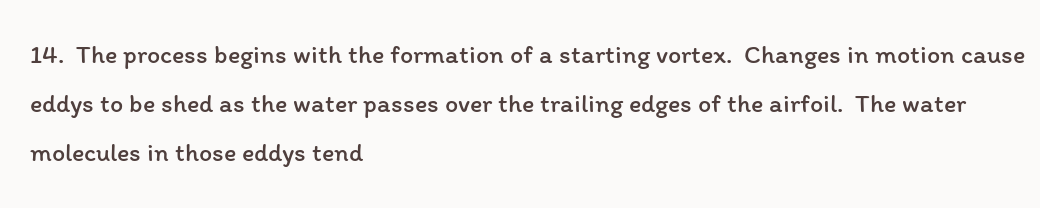14.  The process begins with the formation of a starting vortex.  Changes in motion cause eddys to be shed as the water passes over the trailing edges of the airfoil.  The water molecules in those eddys tend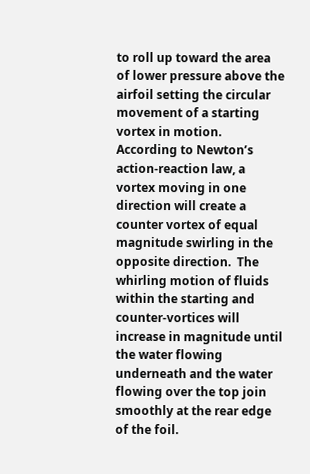to roll up toward the area of lower pressure above the airfoil setting the circular movement of a starting vortex in motion.  According to Newton’s action-reaction law, a vortex moving in one direction will create a counter vortex of equal magnitude swirling in the opposite direction.  The whirling motion of fluids within the starting and counter-vortices will increase in magnitude until the water flowing underneath and the water flowing over the top join smoothly at the rear edge of the foil.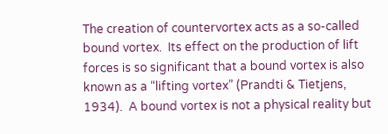The creation of countervortex acts as a so-called bound vortex.  Its effect on the production of lift forces is so significant that a bound vortex is also known as a “lifting vortex” (Prandti & Tietjens, 1934).  A bound vortex is not a physical reality but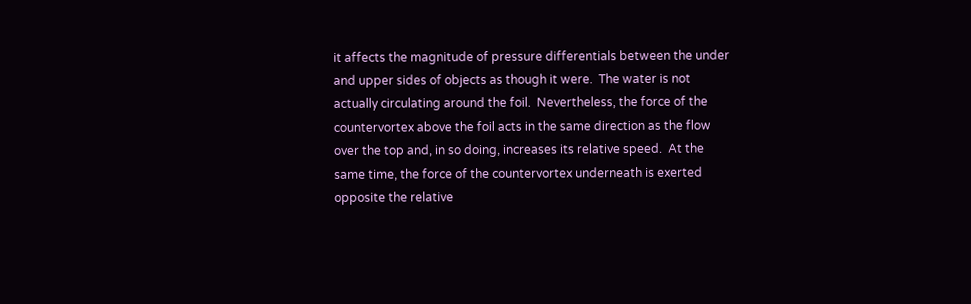it affects the magnitude of pressure differentials between the under and upper sides of objects as though it were.  The water is not actually circulating around the foil.  Nevertheless, the force of the countervortex above the foil acts in the same direction as the flow over the top and, in so doing, increases its relative speed.  At the same time, the force of the countervortex underneath is exerted opposite the relative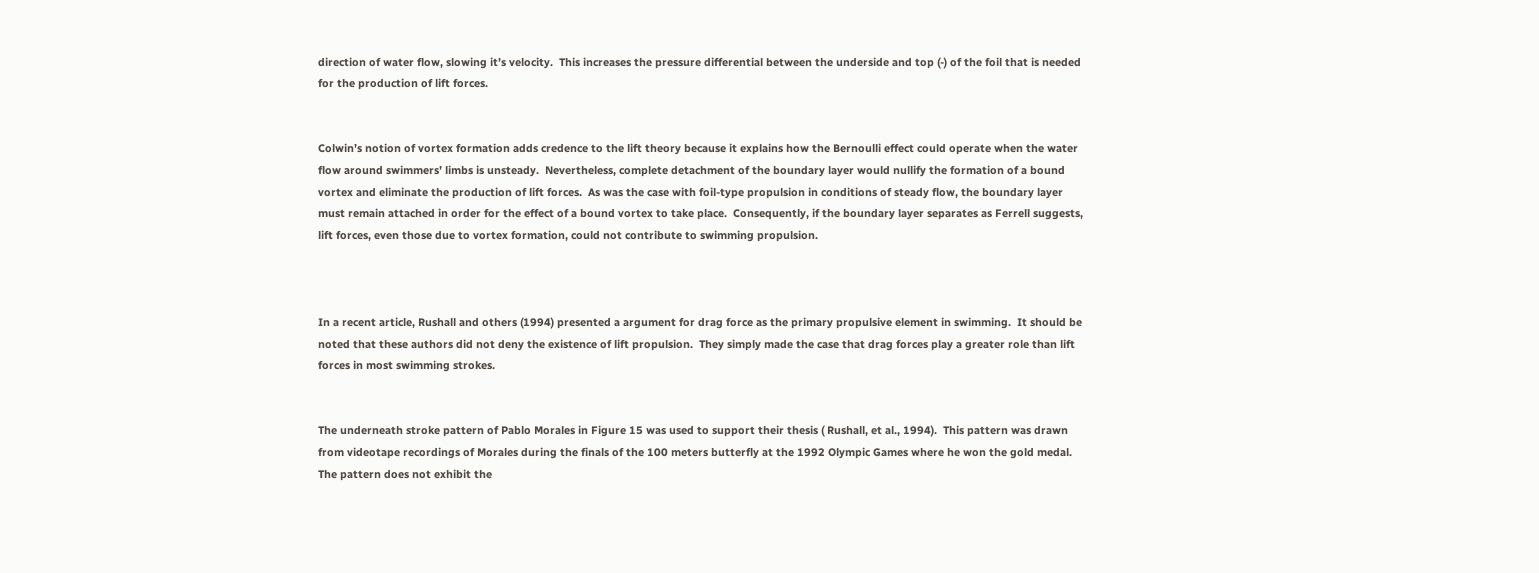direction of water flow, slowing it’s velocity.  This increases the pressure differential between the underside and top (-) of the foil that is needed for the production of lift forces.


Colwin’s notion of vortex formation adds credence to the lift theory because it explains how the Bernoulli effect could operate when the water flow around swimmers’ limbs is unsteady.  Nevertheless, complete detachment of the boundary layer would nullify the formation of a bound vortex and eliminate the production of lift forces.  As was the case with foil-type propulsion in conditions of steady flow, the boundary layer must remain attached in order for the effect of a bound vortex to take place.  Consequently, if the boundary layer separates as Ferrell suggests, lift forces, even those due to vortex formation, could not contribute to swimming propulsion.



In a recent article, Rushall and others (1994) presented a argument for drag force as the primary propulsive element in swimming.  It should be noted that these authors did not deny the existence of lift propulsion.  They simply made the case that drag forces play a greater role than lift forces in most swimming strokes.


The underneath stroke pattern of Pablo Morales in Figure 15 was used to support their thesis ( Rushall, et al., 1994).  This pattern was drawn from videotape recordings of Morales during the finals of the 100 meters butterfly at the 1992 Olympic Games where he won the gold medal.  The pattern does not exhibit the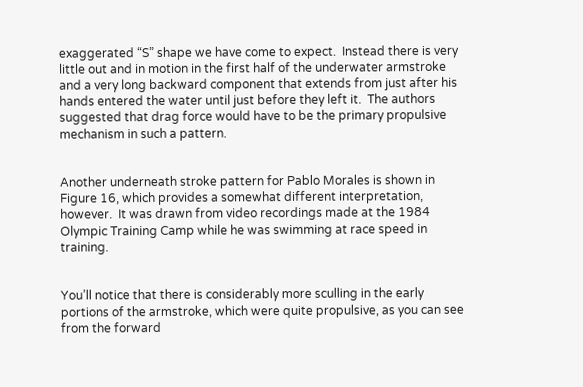exaggerated “S” shape we have come to expect.  Instead there is very little out and in motion in the first half of the underwater armstroke and a very long backward component that extends from just after his hands entered the water until just before they left it.  The authors suggested that drag force would have to be the primary propulsive mechanism in such a pattern.


Another underneath stroke pattern for Pablo Morales is shown in Figure 16, which provides a somewhat different interpretation, however.  It was drawn from video recordings made at the 1984 Olympic Training Camp while he was swimming at race speed in training.


You’ll notice that there is considerably more sculling in the early portions of the armstroke, which were quite propulsive, as you can see from the forward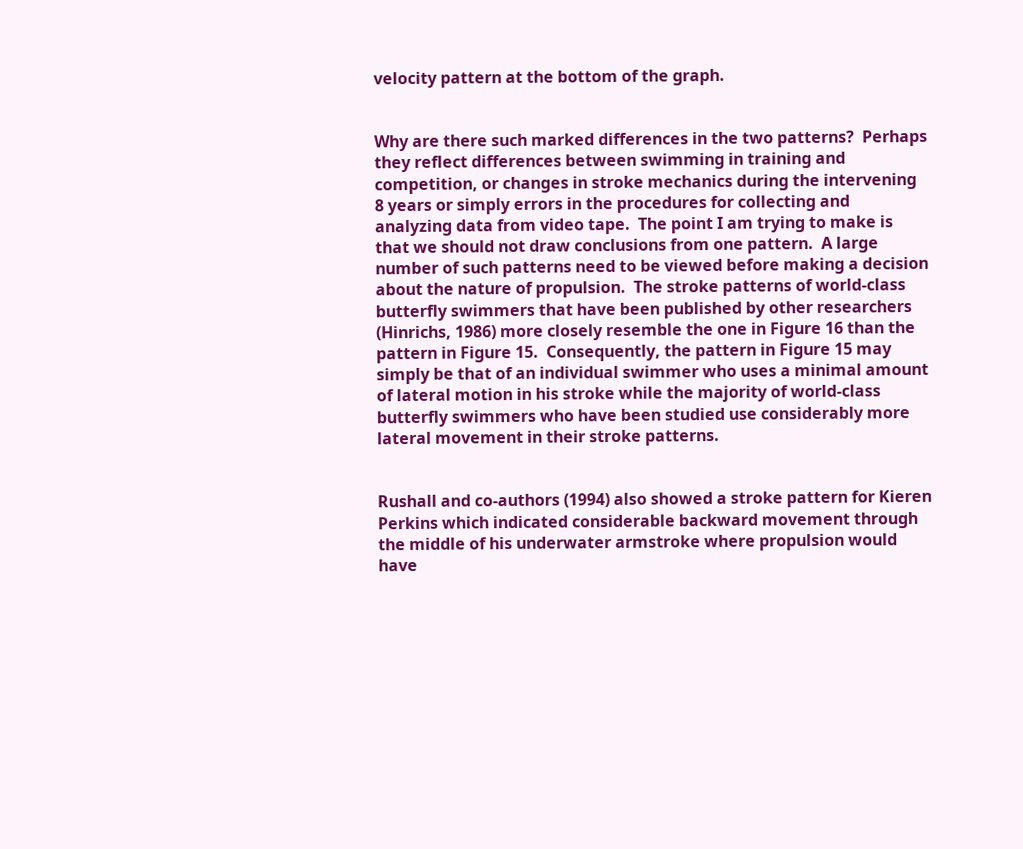velocity pattern at the bottom of the graph.


Why are there such marked differences in the two patterns?  Perhaps they reflect differences between swimming in training and competition, or changes in stroke mechanics during the intervening 8 years or simply errors in the procedures for collecting and analyzing data from video tape.  The point I am trying to make is that we should not draw conclusions from one pattern.  A large number of such patterns need to be viewed before making a decision about the nature of propulsion.  The stroke patterns of world-class butterfly swimmers that have been published by other researchers (Hinrichs, 1986) more closely resemble the one in Figure 16 than the pattern in Figure 15.  Consequently, the pattern in Figure 15 may simply be that of an individual swimmer who uses a minimal amount of lateral motion in his stroke while the majority of world-class butterfly swimmers who have been studied use considerably more lateral movement in their stroke patterns.


Rushall and co-authors (1994) also showed a stroke pattern for Kieren Perkins which indicated considerable backward movement through the middle of his underwater armstroke where propulsion would have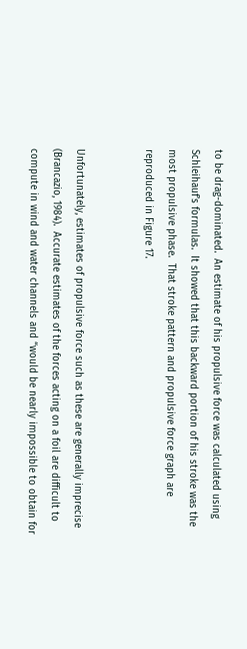to be drag-dominated.  An estimate of his propulsive force was calculated using Schleihauf’s formulas.  It showed that this backward portion of his stroke was the most propulsive phase.  That stroke pattern and propulsive force graph are reproduced in Figure 17.


Unfortunately, estimates of propulsive force such as these are generally imprecise (Brancazio, 1984).  Accurate estimates of the forces acting on a foil are difficult to compute in wind and water channels and “would be nearly impossible to obtain for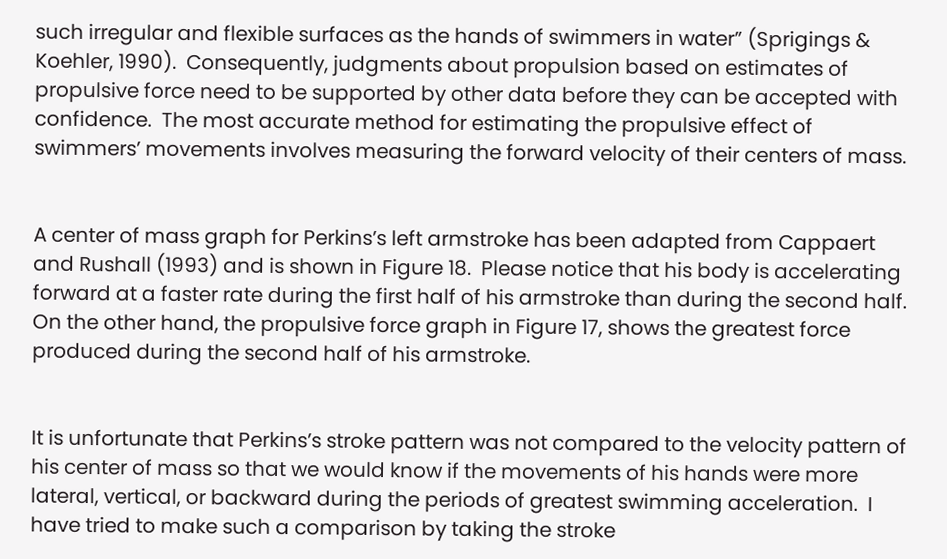such irregular and flexible surfaces as the hands of swimmers in water” (Sprigings & Koehler, 1990).  Consequently, judgments about propulsion based on estimates of propulsive force need to be supported by other data before they can be accepted with confidence.  The most accurate method for estimating the propulsive effect of swimmers’ movements involves measuring the forward velocity of their centers of mass.


A center of mass graph for Perkins’s left armstroke has been adapted from Cappaert and Rushall (1993) and is shown in Figure 18.  Please notice that his body is accelerating forward at a faster rate during the first half of his armstroke than during the second half.  On the other hand, the propulsive force graph in Figure 17, shows the greatest force produced during the second half of his armstroke.


It is unfortunate that Perkins’s stroke pattern was not compared to the velocity pattern of his center of mass so that we would know if the movements of his hands were more lateral, vertical, or backward during the periods of greatest swimming acceleration.  I have tried to make such a comparison by taking the stroke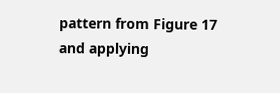pattern from Figure 17 and applying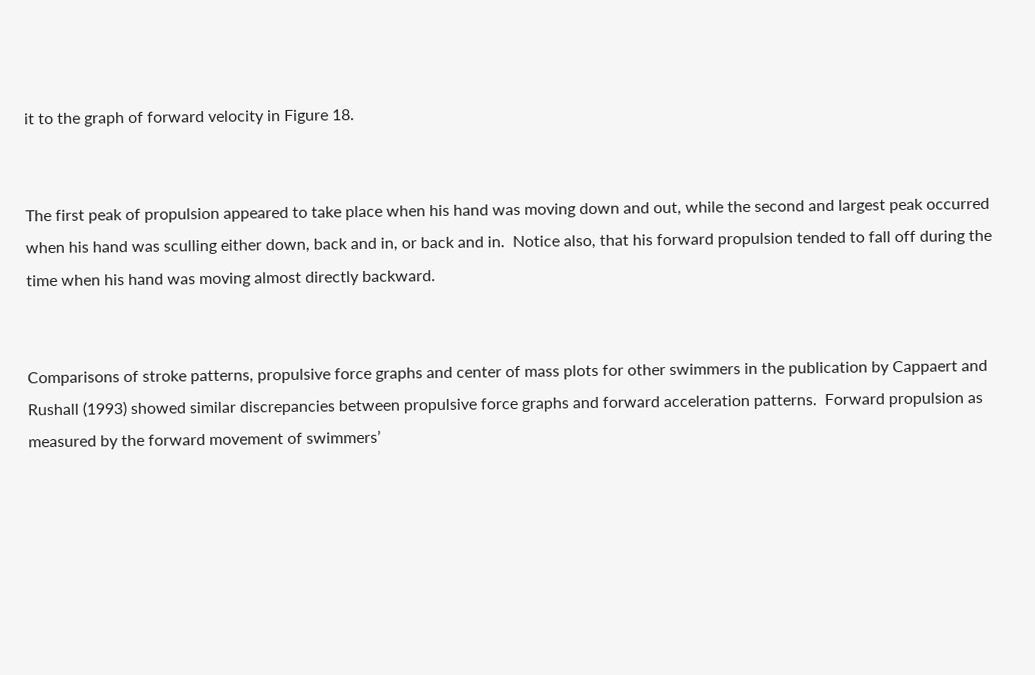it to the graph of forward velocity in Figure 18.


The first peak of propulsion appeared to take place when his hand was moving down and out, while the second and largest peak occurred when his hand was sculling either down, back and in, or back and in.  Notice also, that his forward propulsion tended to fall off during the time when his hand was moving almost directly backward.


Comparisons of stroke patterns, propulsive force graphs and center of mass plots for other swimmers in the publication by Cappaert and Rushall (1993) showed similar discrepancies between propulsive force graphs and forward acceleration patterns.  Forward propulsion as measured by the forward movement of swimmers’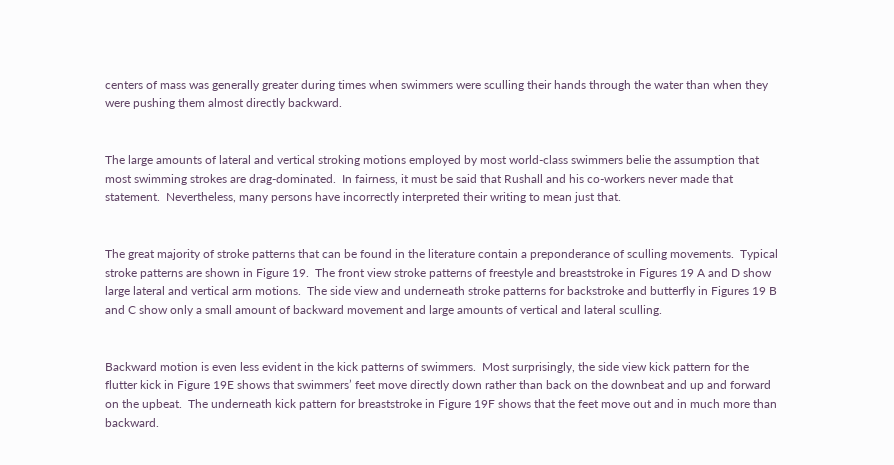centers of mass was generally greater during times when swimmers were sculling their hands through the water than when they were pushing them almost directly backward.


The large amounts of lateral and vertical stroking motions employed by most world-class swimmers belie the assumption that most swimming strokes are drag-dominated.  In fairness, it must be said that Rushall and his co-workers never made that statement.  Nevertheless, many persons have incorrectly interpreted their writing to mean just that.


The great majority of stroke patterns that can be found in the literature contain a preponderance of sculling movements.  Typical stroke patterns are shown in Figure 19.  The front view stroke patterns of freestyle and breaststroke in Figures 19 A and D show large lateral and vertical arm motions.  The side view and underneath stroke patterns for backstroke and butterfly in Figures 19 B and C show only a small amount of backward movement and large amounts of vertical and lateral sculling.


Backward motion is even less evident in the kick patterns of swimmers.  Most surprisingly, the side view kick pattern for the flutter kick in Figure 19E shows that swimmers’ feet move directly down rather than back on the downbeat and up and forward on the upbeat.  The underneath kick pattern for breaststroke in Figure 19F shows that the feet move out and in much more than backward.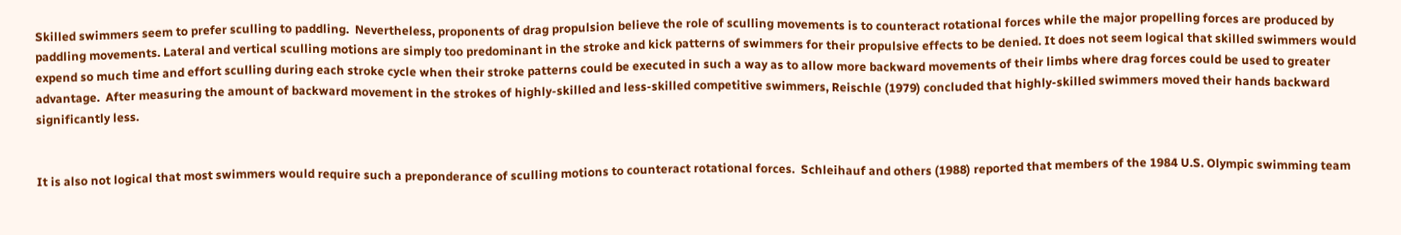Skilled swimmers seem to prefer sculling to paddling.  Nevertheless, proponents of drag propulsion believe the role of sculling movements is to counteract rotational forces while the major propelling forces are produced by paddling movements. Lateral and vertical sculling motions are simply too predominant in the stroke and kick patterns of swimmers for their propulsive effects to be denied. It does not seem logical that skilled swimmers would expend so much time and effort sculling during each stroke cycle when their stroke patterns could be executed in such a way as to allow more backward movements of their limbs where drag forces could be used to greater advantage.  After measuring the amount of backward movement in the strokes of highly-skilled and less-skilled competitive swimmers, Reischle (1979) concluded that highly-skilled swimmers moved their hands backward significantly less.


It is also not logical that most swimmers would require such a preponderance of sculling motions to counteract rotational forces.  Schleihauf and others (1988) reported that members of the 1984 U.S. Olympic swimming team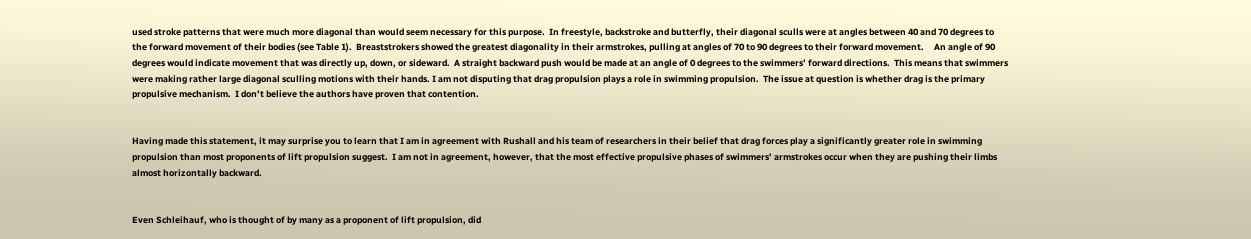used stroke patterns that were much more diagonal than would seem necessary for this purpose.  In freestyle, backstroke and butterfly, their diagonal sculls were at angles between 40 and 70 degrees to the forward movement of their bodies (see Table 1).  Breaststrokers showed the greatest diagonality in their armstrokes, pulling at angles of 70 to 90 degrees to their forward movement.     An angle of 90 degrees would indicate movement that was directly up, down, or sideward.  A straight backward push would be made at an angle of 0 degrees to the swimmers’ forward directions.  This means that swimmers were making rather large diagonal sculling motions with their hands. I am not disputing that drag propulsion plays a role in swimming propulsion.  The issue at question is whether drag is the primary propulsive mechanism.  I don’t believe the authors have proven that contention.


Having made this statement, it may surprise you to learn that I am in agreement with Rushall and his team of researchers in their belief that drag forces play a significantly greater role in swimming propulsion than most proponents of lift propulsion suggest.  I am not in agreement, however, that the most effective propulsive phases of swimmers’ armstrokes occur when they are pushing their limbs almost horizontally backward.


Even Schleihauf, who is thought of by many as a proponent of lift propulsion, did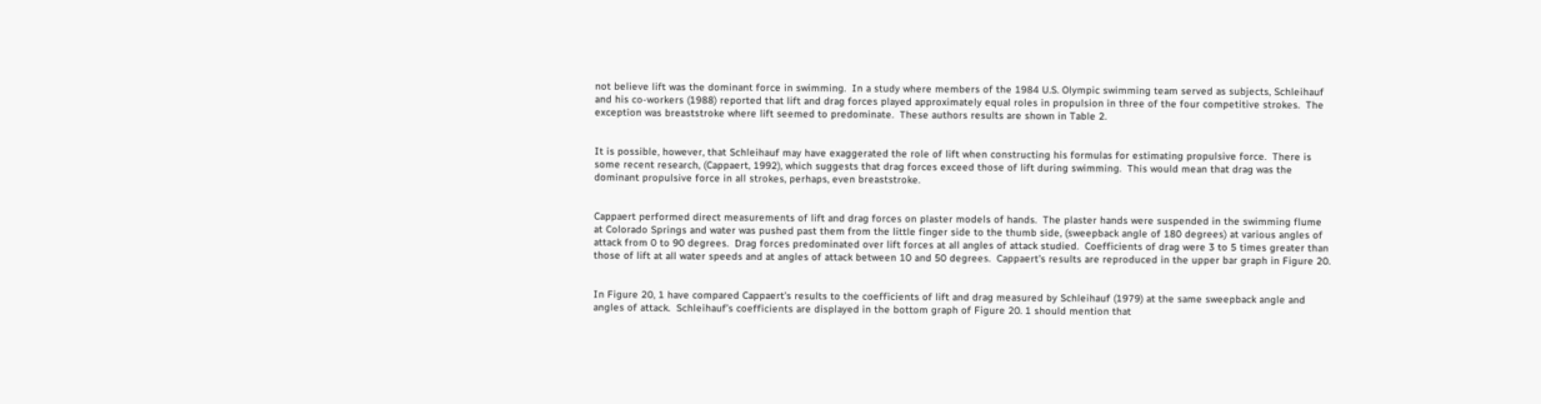not believe lift was the dominant force in swimming.  In a study where members of the 1984 U.S. Olympic swimming team served as subjects, Schleihauf and his co-workers (1988) reported that lift and drag forces played approximately equal roles in propulsion in three of the four competitive strokes.  The exception was breaststroke where lift seemed to predominate.  These authors results are shown in Table 2.


It is possible, however, that Schleihauf may have exaggerated the role of lift when constructing his formulas for estimating propulsive force.  There is some recent research, (Cappaert, 1992), which suggests that drag forces exceed those of lift during swimming.  This would mean that drag was the dominant propulsive force in all strokes, perhaps, even breaststroke.


Cappaert performed direct measurements of lift and drag forces on plaster models of hands.  The plaster hands were suspended in the swimming flume at Colorado Springs and water was pushed past them from the little finger side to the thumb side, (sweepback angle of 180 degrees) at various angles of attack from 0 to 90 degrees.  Drag forces predominated over lift forces at all angles of attack studied.  Coefficients of drag were 3 to 5 times greater than those of lift at all water speeds and at angles of attack between 10 and 50 degrees.  Cappaert’s results are reproduced in the upper bar graph in Figure 20.


In Figure 20, 1 have compared Cappaert’s results to the coefficients of lift and drag measured by Schleihauf (1979) at the same sweepback angle and angles of attack.  Schleihauf’s coefficients are displayed in the bottom graph of Figure 20. 1 should mention that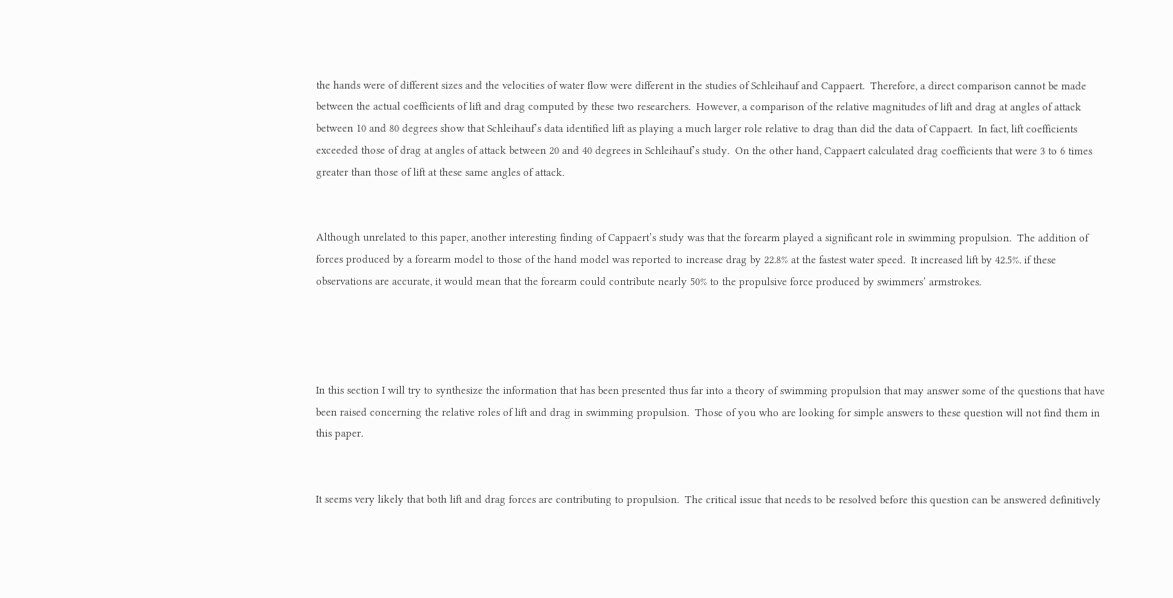the hands were of different sizes and the velocities of water flow were different in the studies of Schleihauf and Cappaert.  Therefore, a direct comparison cannot be made between the actual coefficients of lift and drag computed by these two researchers.  However, a comparison of the relative magnitudes of lift and drag at angles of attack between 10 and 80 degrees show that Schleihauf’s data identified lift as playing a much larger role relative to drag than did the data of Cappaert.  In fact, lift coefficients exceeded those of drag at angles of attack between 20 and 40 degrees in Schleihauf’s study.  On the other hand, Cappaert calculated drag coefficients that were 3 to 6 times greater than those of lift at these same angles of attack.


Although unrelated to this paper, another interesting finding of Cappaert’s study was that the forearm played a significant role in swimming propulsion.  The addition of forces produced by a forearm model to those of the hand model was reported to increase drag by 22.8% at the fastest water speed.  It increased lift by 42.5%. if these observations are accurate, it would mean that the forearm could contribute nearly 50% to the propulsive force produced by swimmers’ armstrokes.




In this section I will try to synthesize the information that has been presented thus far into a theory of swimming propulsion that may answer some of the questions that have been raised concerning the relative roles of lift and drag in swimming propulsion.  Those of you who are looking for simple answers to these question will not find them in this paper.


It seems very likely that both lift and drag forces are contributing to propulsion.  The critical issue that needs to be resolved before this question can be answered definitively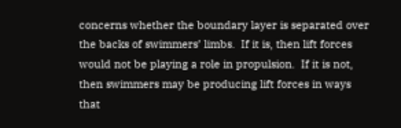concerns whether the boundary layer is separated over the backs of swimmers’ limbs.  If it is, then lift forces would not be playing a role in propulsion.  If it is not, then swimmers may be producing lift forces in ways that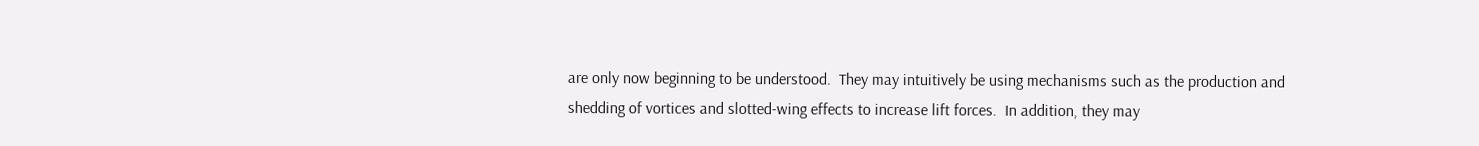are only now beginning to be understood.  They may intuitively be using mechanisms such as the production and shedding of vortices and slotted-wing effects to increase lift forces.  In addition, they may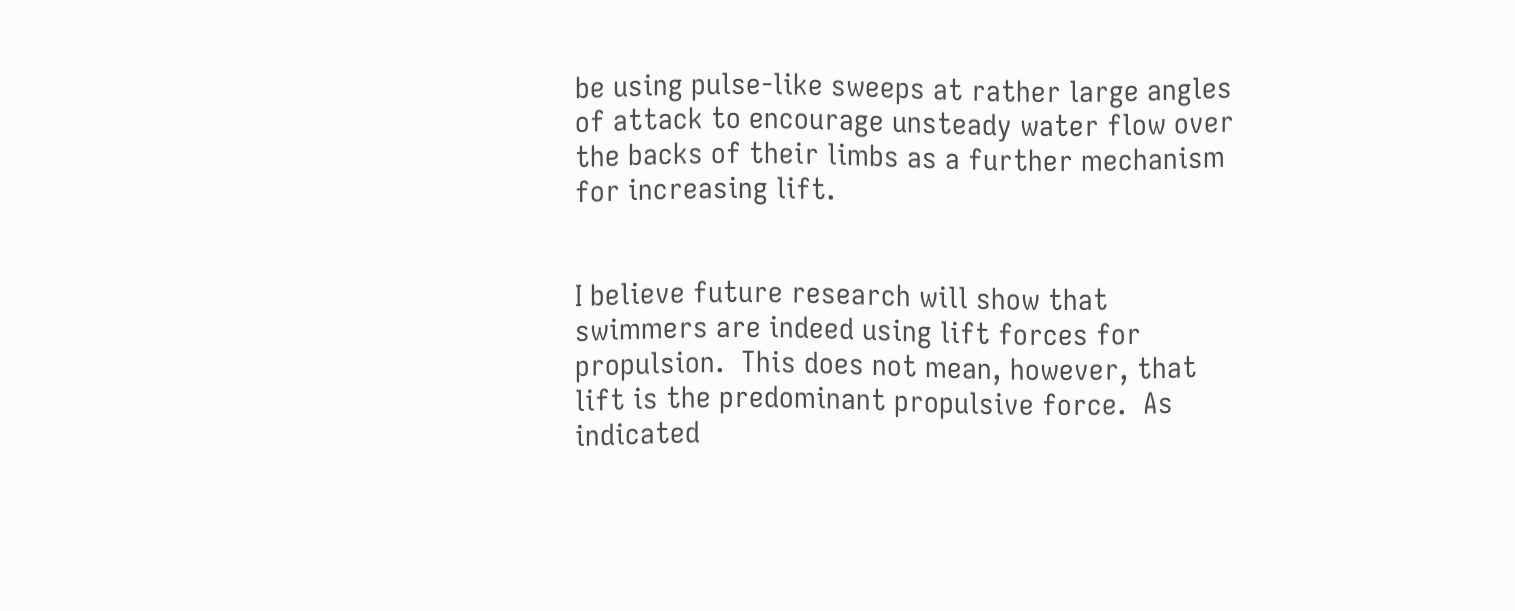be using pulse-like sweeps at rather large angles of attack to encourage unsteady water flow over the backs of their limbs as a further mechanism for increasing lift.


I believe future research will show that swimmers are indeed using lift forces for propulsion.  This does not mean, however, that lift is the predominant propulsive force.  As indicated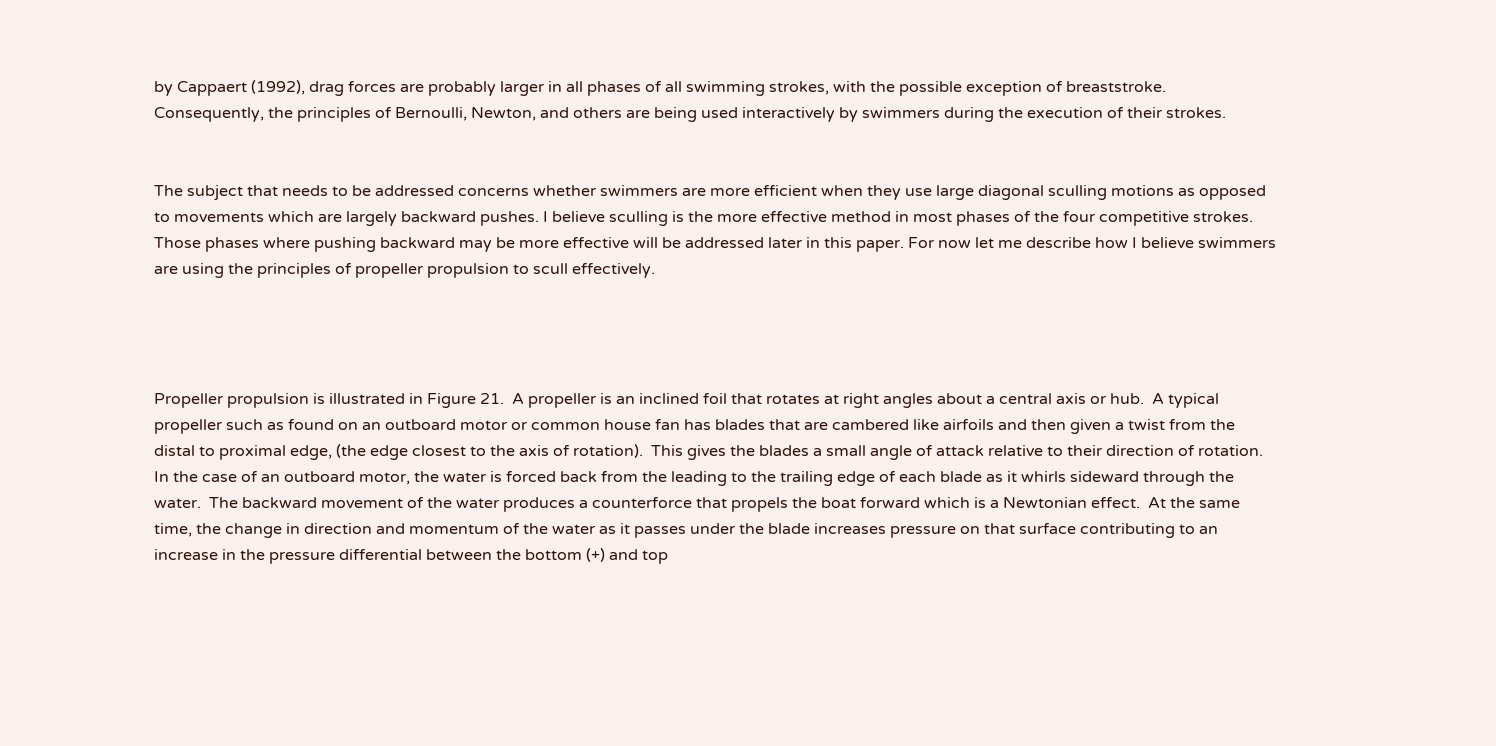by Cappaert (1992), drag forces are probably larger in all phases of all swimming strokes, with the possible exception of breaststroke.  Consequently, the principles of Bernoulli, Newton, and others are being used interactively by swimmers during the execution of their strokes.


The subject that needs to be addressed concerns whether swimmers are more efficient when they use large diagonal sculling motions as opposed to movements which are largely backward pushes. I believe sculling is the more effective method in most phases of the four competitive strokes.  Those phases where pushing backward may be more effective will be addressed later in this paper. For now let me describe how I believe swimmers are using the principles of propeller propulsion to scull effectively.




Propeller propulsion is illustrated in Figure 21.  A propeller is an inclined foil that rotates at right angles about a central axis or hub.  A typical propeller such as found on an outboard motor or common house fan has blades that are cambered like airfoils and then given a twist from the distal to proximal edge, (the edge closest to the axis of rotation).  This gives the blades a small angle of attack relative to their direction of rotation.  In the case of an outboard motor, the water is forced back from the leading to the trailing edge of each blade as it whirls sideward through the water.  The backward movement of the water produces a counterforce that propels the boat forward which is a Newtonian effect.  At the same time, the change in direction and momentum of the water as it passes under the blade increases pressure on that surface contributing to an increase in the pressure differential between the bottom (+) and top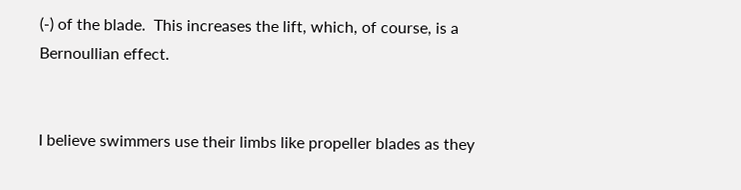(-) of the blade.  This increases the lift, which, of course, is a Bernoullian effect.


I believe swimmers use their limbs like propeller blades as they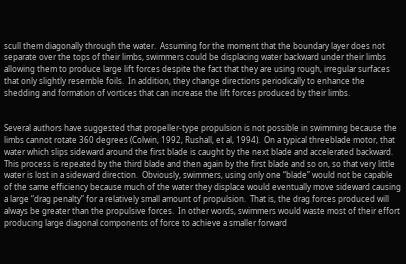scull them diagonally through the water.  Assuming for the moment that the boundary layer does not separate over the tops of their limbs, swimmers could be displacing water backward under their limbs allowing them to produce large lift forces despite the fact that they are using rough, irregular surfaces that only slightly resemble foils.  In addition, they change directions periodically to enhance the shedding and formation of vortices that can increase the lift forces produced by their limbs.


Several authors have suggested that propeller-type propulsion is not possible in swimming because the limbs cannot rotate 360 degrees (Colwin, 1992, Rushall, et al, 1994).  On a typical threeblade motor, that water which slips sideward around the first blade is caught by the next blade and accelerated backward.  This process is repeated by the third blade and then again by the first blade and so on, so that very little water is lost in a sideward direction.  Obviously, swimmers, using only one “blade” would not be capable of the same efficiency because much of the water they displace would eventually move sideward causing a large “drag penalty” for a relatively small amount of propulsion.  That is, the drag forces produced will always be greater than the propulsive forces.  In other words, swimmers would waste most of their effort producing large diagonal components of force to achieve a smaller forward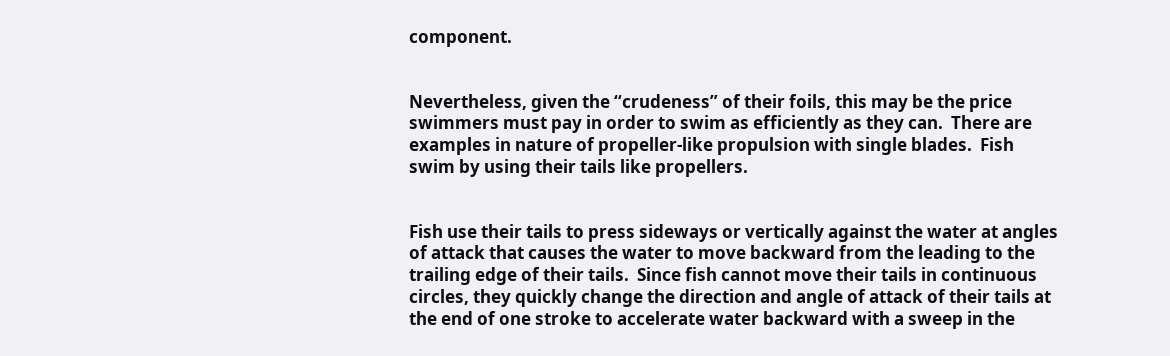component.


Nevertheless, given the “crudeness” of their foils, this may be the price swimmers must pay in order to swim as efficiently as they can.  There are examples in nature of propeller-like propulsion with single blades.  Fish swim by using their tails like propellers.


Fish use their tails to press sideways or vertically against the water at angles of attack that causes the water to move backward from the leading to the trailing edge of their tails.  Since fish cannot move their tails in continuous circles, they quickly change the direction and angle of attack of their tails at the end of one stroke to accelerate water backward with a sweep in the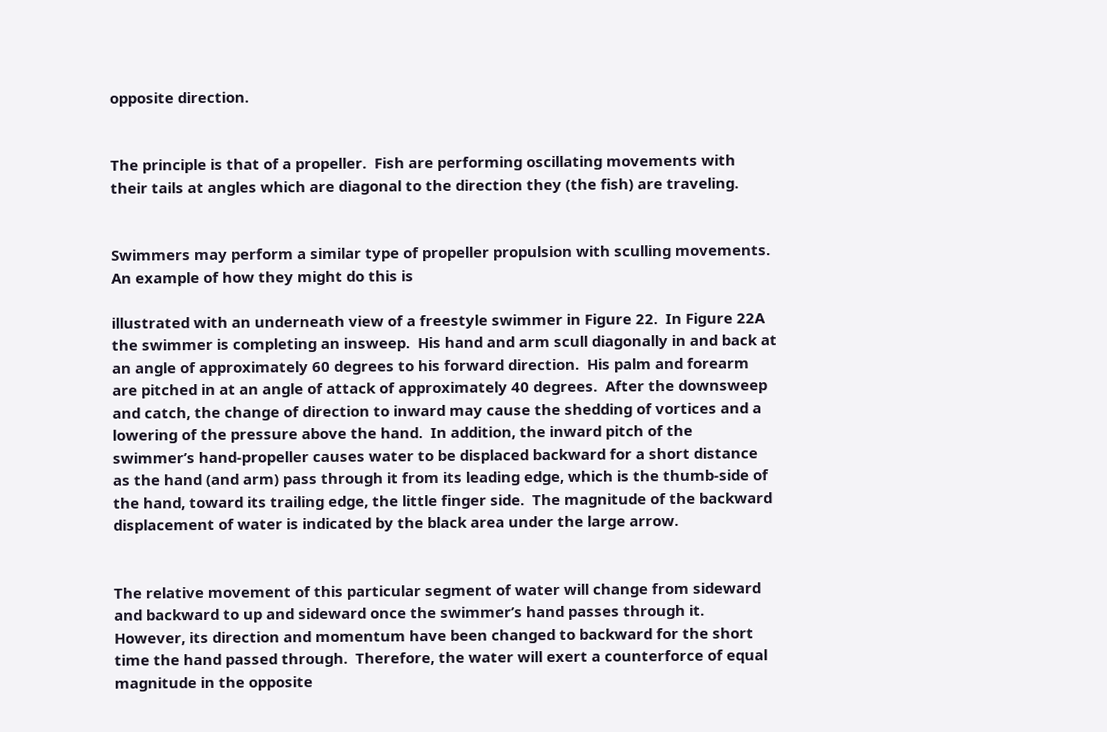opposite direction.


The principle is that of a propeller.  Fish are performing oscillating movements with their tails at angles which are diagonal to the direction they (the fish) are traveling.


Swimmers may perform a similar type of propeller propulsion with sculling movements.  An example of how they might do this is

illustrated with an underneath view of a freestyle swimmer in Figure 22.  In Figure 22A the swimmer is completing an insweep.  His hand and arm scull diagonally in and back at an angle of approximately 60 degrees to his forward direction.  His palm and forearm are pitched in at an angle of attack of approximately 40 degrees.  After the downsweep and catch, the change of direction to inward may cause the shedding of vortices and a lowering of the pressure above the hand.  In addition, the inward pitch of the swimmer’s hand-propeller causes water to be displaced backward for a short distance as the hand (and arm) pass through it from its leading edge, which is the thumb-side of the hand, toward its trailing edge, the little finger side.  The magnitude of the backward displacement of water is indicated by the black area under the large arrow.


The relative movement of this particular segment of water will change from sideward and backward to up and sideward once the swimmer’s hand passes through it.  However, its direction and momentum have been changed to backward for the short time the hand passed through.  Therefore, the water will exert a counterforce of equal magnitude in the opposite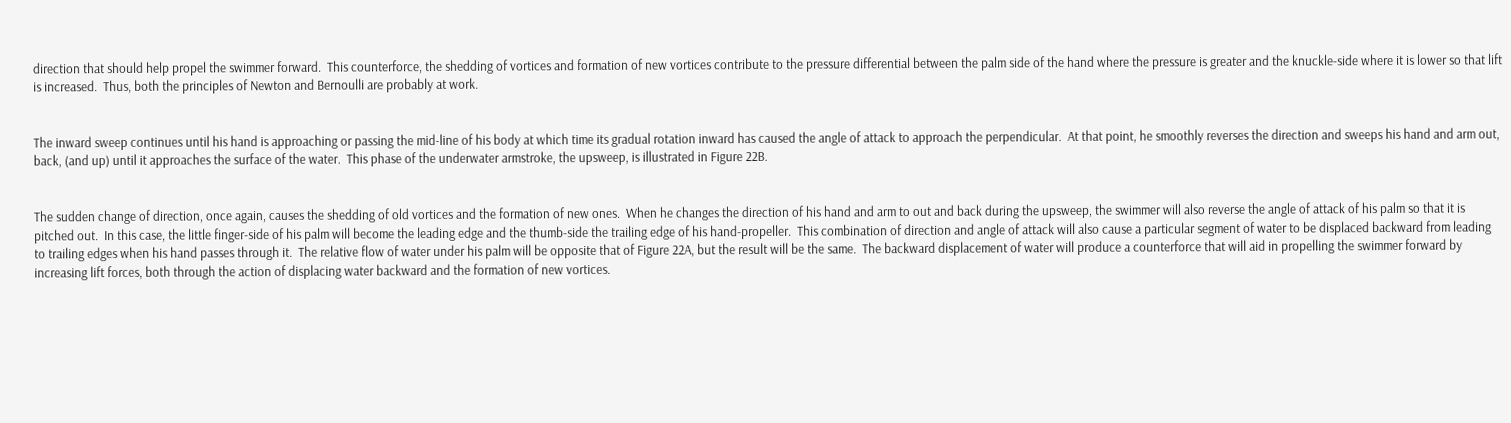direction that should help propel the swimmer forward.  This counterforce, the shedding of vortices and formation of new vortices contribute to the pressure differential between the palm side of the hand where the pressure is greater and the knuckle-side where it is lower so that lift is increased.  Thus, both the principles of Newton and Bernoulli are probably at work.


The inward sweep continues until his hand is approaching or passing the mid-line of his body at which time its gradual rotation inward has caused the angle of attack to approach the perpendicular.  At that point, he smoothly reverses the direction and sweeps his hand and arm out, back, (and up) until it approaches the surface of the water.  This phase of the underwater armstroke, the upsweep, is illustrated in Figure 22B.


The sudden change of direction, once again, causes the shedding of old vortices and the formation of new ones.  When he changes the direction of his hand and arm to out and back during the upsweep, the swimmer will also reverse the angle of attack of his palm so that it is pitched out.  In this case, the little finger-side of his palm will become the leading edge and the thumb-side the trailing edge of his hand-propeller.  This combination of direction and angle of attack will also cause a particular segment of water to be displaced backward from leading to trailing edges when his hand passes through it.  The relative flow of water under his palm will be opposite that of Figure 22A, but the result will be the same.  The backward displacement of water will produce a counterforce that will aid in propelling the swimmer forward by increasing lift forces, both through the action of displacing water backward and the formation of new vortices.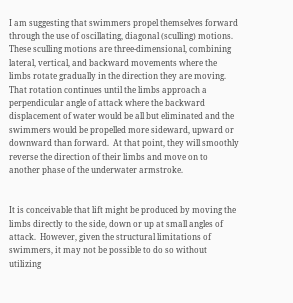I am suggesting that swimmers propel themselves forward through the use of oscillating, diagonal (sculling) motions.  These sculling motions are three-dimensional, combining lateral, vertical, and backward movements where the limbs rotate gradually in the direction they are moving.  That rotation continues until the limbs approach a perpendicular angle of attack where the backward displacement of water would be all but eliminated and the swimmers would be propelled more sideward, upward or downward than forward.  At that point, they will smoothly reverse the direction of their limbs and move on to another phase of the underwater armstroke.


It is conceivable that lift might be produced by moving the limbs directly to the side, down or up at small angles of attack.  However, given the structural limitations of swimmers, it may not be possible to do so without utilizing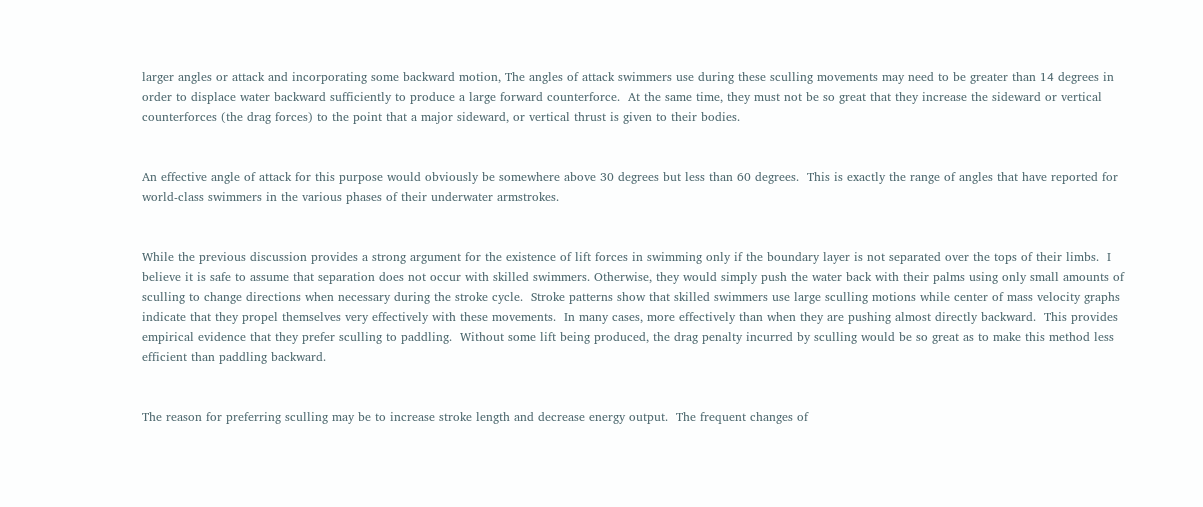larger angles or attack and incorporating some backward motion, The angles of attack swimmers use during these sculling movements may need to be greater than 14 degrees in order to displace water backward sufficiently to produce a large forward counterforce.  At the same time, they must not be so great that they increase the sideward or vertical counterforces (the drag forces) to the point that a major sideward, or vertical thrust is given to their bodies.


An effective angle of attack for this purpose would obviously be somewhere above 30 degrees but less than 60 degrees.  This is exactly the range of angles that have reported for world-class swimmers in the various phases of their underwater armstrokes.


While the previous discussion provides a strong argument for the existence of lift forces in swimming only if the boundary layer is not separated over the tops of their limbs.  I believe it is safe to assume that separation does not occur with skilled swimmers. Otherwise, they would simply push the water back with their palms using only small amounts of sculling to change directions when necessary during the stroke cycle.  Stroke patterns show that skilled swimmers use large sculling motions while center of mass velocity graphs indicate that they propel themselves very effectively with these movements.  In many cases, more effectively than when they are pushing almost directly backward.  This provides empirical evidence that they prefer sculling to paddling.  Without some lift being produced, the drag penalty incurred by sculling would be so great as to make this method less efficient than paddling backward.


The reason for preferring sculling may be to increase stroke length and decrease energy output.  The frequent changes of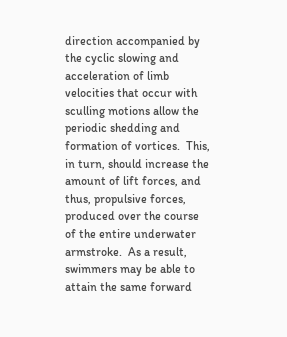direction accompanied by the cyclic slowing and acceleration of limb velocities that occur with sculling motions allow the periodic shedding and formation of vortices.  This, in turn, should increase the amount of lift forces, and thus, propulsive forces, produced over the course of the entire underwater armstroke.  As a result, swimmers may be able to attain the same forward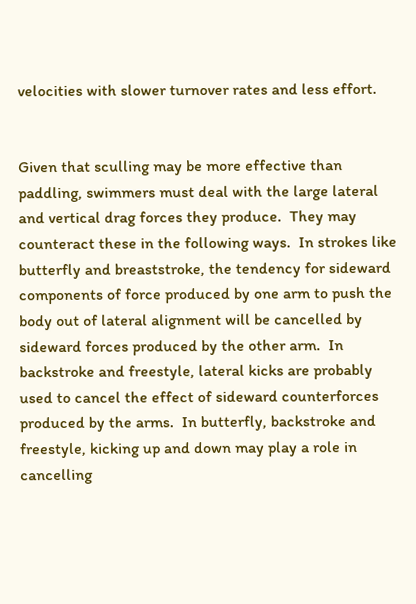velocities with slower turnover rates and less effort.


Given that sculling may be more effective than paddling, swimmers must deal with the large lateral and vertical drag forces they produce.  They may counteract these in the following ways.  In strokes like butterfly and breaststroke, the tendency for sideward components of force produced by one arm to push the body out of lateral alignment will be cancelled by sideward forces produced by the other arm.  In backstroke and freestyle, lateral kicks are probably used to cancel the effect of sideward counterforces produced by the arms.  In butterfly, backstroke and freestyle, kicking up and down may play a role in cancelling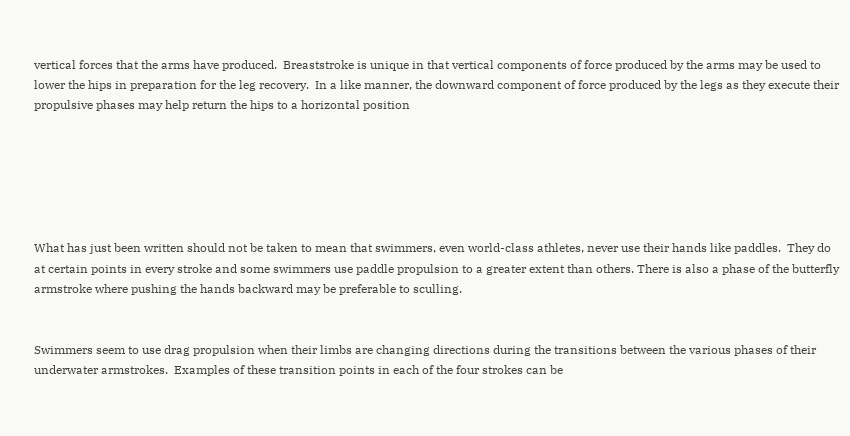vertical forces that the arms have produced.  Breaststroke is unique in that vertical components of force produced by the arms may be used to lower the hips in preparation for the leg recovery.  In a like manner, the downward component of force produced by the legs as they execute their propulsive phases may help return the hips to a horizontal position






What has just been written should not be taken to mean that swimmers, even world-class athletes, never use their hands like paddles.  They do at certain points in every stroke and some swimmers use paddle propulsion to a greater extent than others. There is also a phase of the butterfly armstroke where pushing the hands backward may be preferable to sculling.


Swimmers seem to use drag propulsion when their limbs are changing directions during the transitions between the various phases of their underwater armstrokes.  Examples of these transition points in each of the four strokes can be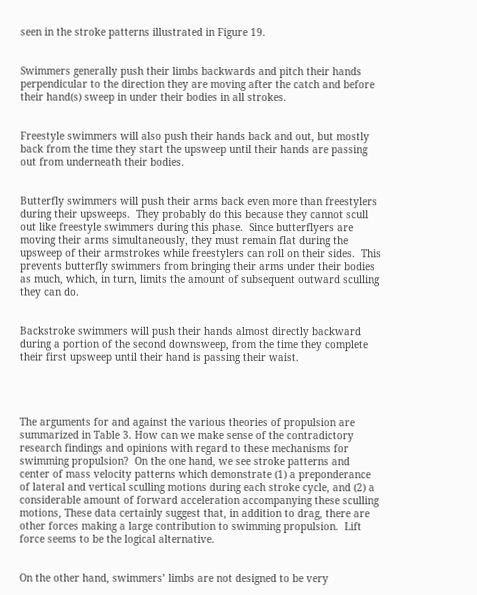seen in the stroke patterns illustrated in Figure 19.


Swimmers generally push their limbs backwards and pitch their hands perpendicular to the direction they are moving after the catch and before their hand(s) sweep in under their bodies in all strokes.


Freestyle swimmers will also push their hands back and out, but mostly back from the time they start the upsweep until their hands are passing out from underneath their bodies.


Butterfly swimmers will push their arms back even more than freestylers during their upsweeps.  They probably do this because they cannot scull out like freestyle swimmers during this phase.  Since butterflyers are moving their arms simultaneously, they must remain flat during the upsweep of their armstrokes while freestylers can roll on their sides.  This prevents butterfly swimmers from bringing their arms under their bodies as much, which, in turn, limits the amount of subsequent outward sculling they can do.


Backstroke swimmers will push their hands almost directly backward during a portion of the second downsweep, from the time they complete their first upsweep until their hand is passing their waist.




The arguments for and against the various theories of propulsion are summarized in Table 3. How can we make sense of the contradictory research findings and opinions with regard to these mechanisms for swimming propulsion?  On the one hand, we see stroke patterns and center of mass velocity patterns which demonstrate (1) a preponderance of lateral and vertical sculling motions during each stroke cycle, and (2) a considerable amount of forward acceleration accompanying these sculling motions, These data certainly suggest that, in addition to drag, there are other forces making a large contribution to swimming propulsion.  Lift force seems to be the logical alternative.


On the other hand, swimmers’ limbs are not designed to be very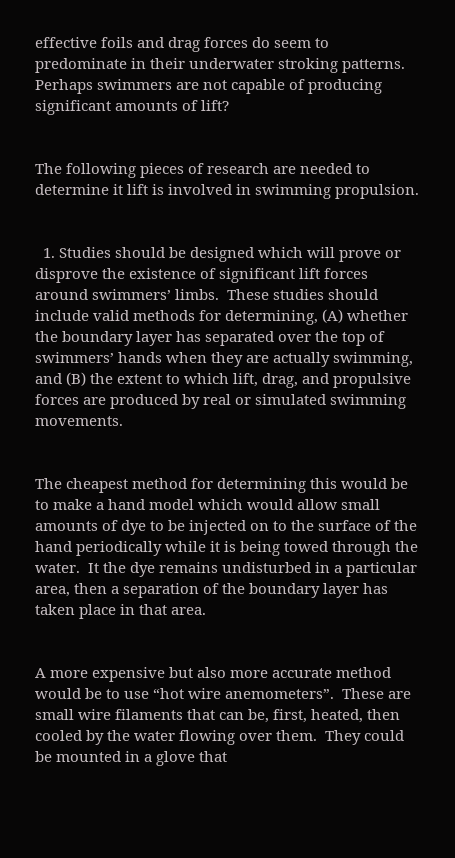effective foils and drag forces do seem to predominate in their underwater stroking patterns.  Perhaps swimmers are not capable of producing significant amounts of lift?


The following pieces of research are needed to determine it lift is involved in swimming propulsion.


  1. Studies should be designed which will prove or disprove the existence of significant lift forces around swimmers’ limbs.  These studies should include valid methods for determining, (A) whether the boundary layer has separated over the top of swimmers’ hands when they are actually swimming, and (B) the extent to which lift, drag, and propulsive forces are produced by real or simulated swimming movements.


The cheapest method for determining this would be to make a hand model which would allow small amounts of dye to be injected on to the surface of the hand periodically while it is being towed through the water.  It the dye remains undisturbed in a particular area, then a separation of the boundary layer has taken place in that area.


A more expensive but also more accurate method would be to use “hot wire anemometers”.  These are small wire filaments that can be, first, heated, then cooled by the water flowing over them.  They could be mounted in a glove that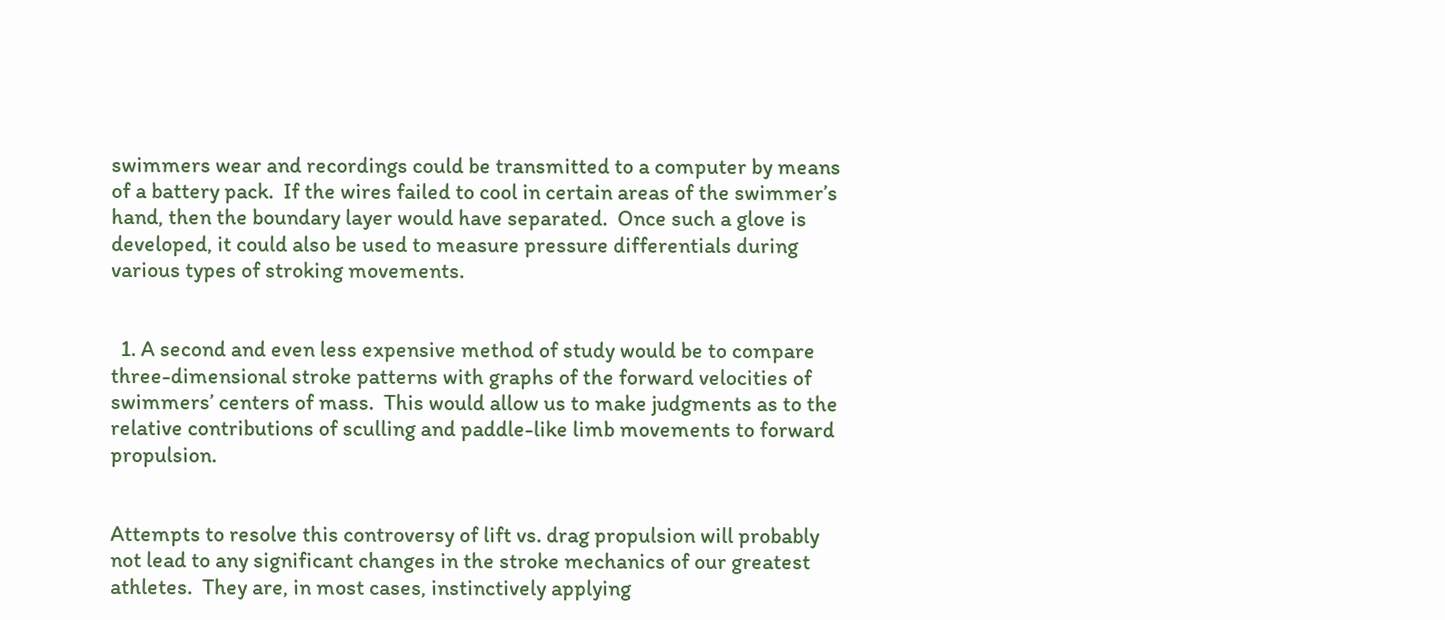swimmers wear and recordings could be transmitted to a computer by means of a battery pack.  If the wires failed to cool in certain areas of the swimmer’s hand, then the boundary layer would have separated.  Once such a glove is developed, it could also be used to measure pressure differentials during various types of stroking movements.


  1. A second and even less expensive method of study would be to compare three-dimensional stroke patterns with graphs of the forward velocities of swimmers’ centers of mass.  This would allow us to make judgments as to the relative contributions of sculling and paddle-like limb movements to forward propulsion.


Attempts to resolve this controversy of lift vs. drag propulsion will probably not lead to any significant changes in the stroke mechanics of our greatest athletes.  They are, in most cases, instinctively applying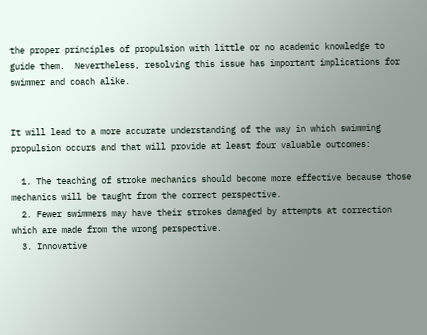the proper principles of propulsion with little or no academic knowledge to guide them.  Nevertheless, resolving this issue has important implications for swimmer and coach alike.


It will lead to a more accurate understanding of the way in which swimming propulsion occurs and that will provide at least four valuable outcomes:

  1. The teaching of stroke mechanics should become more effective because those mechanics will be taught from the correct perspective.
  2. Fewer swimmers may have their strokes damaged by attempts at correction which are made from the wrong perspective.
  3. Innovative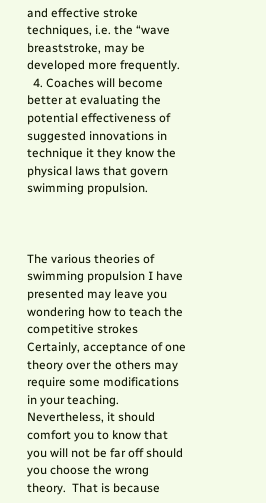and effective stroke techniques, i.e. the “wave breaststroke, may be developed more frequently.
  4. Coaches will become better at evaluating the potential effectiveness of suggested innovations in technique it they know the physical laws that govern swimming propulsion.



The various theories of swimming propulsion I have presented may leave you wondering how to teach the competitive strokes Certainly, acceptance of one theory over the others may require some modifications in your teaching.  Nevertheless, it should comfort you to know that you will not be far off should you choose the wrong theory.  That is because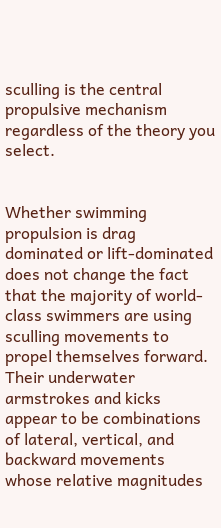sculling is the central propulsive mechanism regardless of the theory you select.


Whether swimming propulsion is drag dominated or lift-dominated does not change the fact that the majority of world-class swimmers are using sculling movements to propel themselves forward.  Their underwater armstrokes and kicks appear to be combinations of lateral, vertical, and backward movements whose relative magnitudes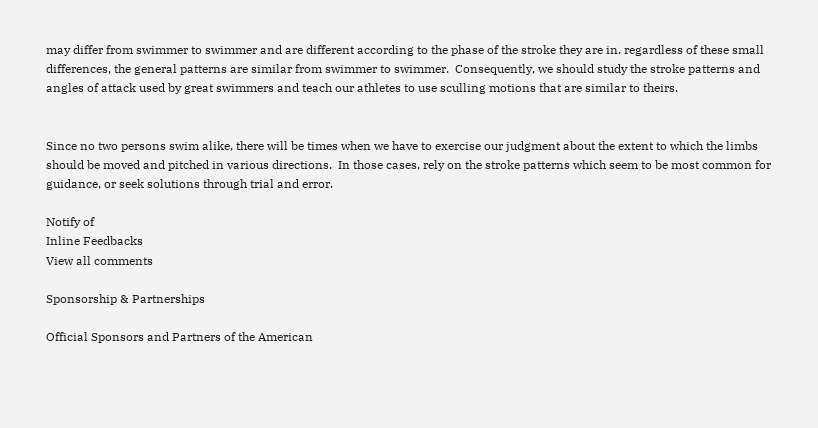may differ from swimmer to swimmer and are different according to the phase of the stroke they are in. regardless of these small differences, the general patterns are similar from swimmer to swimmer.  Consequently, we should study the stroke patterns and angles of attack used by great swimmers and teach our athletes to use sculling motions that are similar to theirs.


Since no two persons swim alike, there will be times when we have to exercise our judgment about the extent to which the limbs should be moved and pitched in various directions.  In those cases, rely on the stroke patterns which seem to be most common for guidance, or seek solutions through trial and error.

Notify of
Inline Feedbacks
View all comments

Sponsorship & Partnerships

Official Sponsors and Partners of the American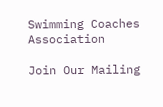Swimming Coaches Association

Join Our Mailing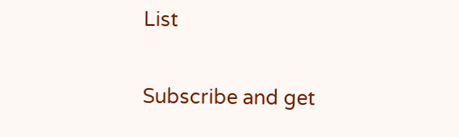List

Subscribe and get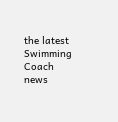the latest Swimming Coach news